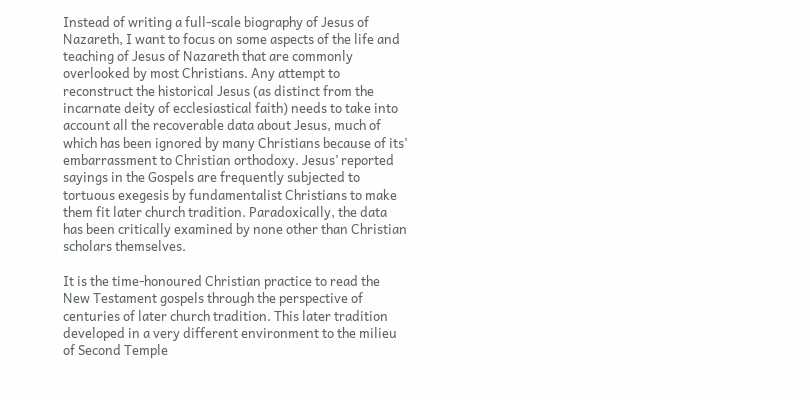Instead of writing a full-scale biography of Jesus of Nazareth, I want to focus on some aspects of the life and teaching of Jesus of Nazareth that are commonly overlooked by most Christians. Any attempt to reconstruct the historical Jesus (as distinct from the incarnate deity of ecclesiastical faith) needs to take into account all the recoverable data about Jesus, much of which has been ignored by many Christians because of its’ embarrassment to Christian orthodoxy. Jesus’ reported sayings in the Gospels are frequently subjected to tortuous exegesis by fundamentalist Christians to make them fit later church tradition. Paradoxically, the data has been critically examined by none other than Christian scholars themselves.

It is the time-honoured Christian practice to read the New Testament gospels through the perspective of centuries of later church tradition. This later tradition developed in a very different environment to the milieu of Second Temple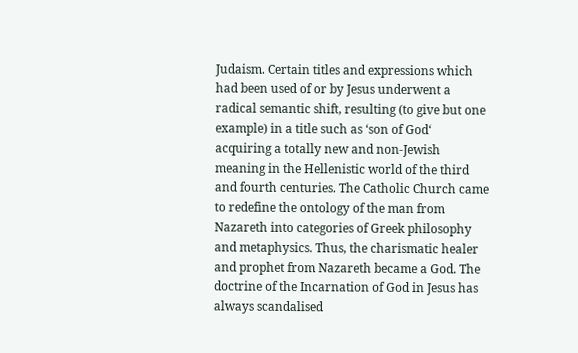Judaism. Certain titles and expressions which had been used of or by Jesus underwent a radical semantic shift, resulting (to give but one example) in a title such as ‘son of God‘ acquiring a totally new and non-Jewish meaning in the Hellenistic world of the third and fourth centuries. The Catholic Church came to redefine the ontology of the man from Nazareth into categories of Greek philosophy and metaphysics. Thus, the charismatic healer and prophet from Nazareth became a God. The doctrine of the Incarnation of God in Jesus has always scandalised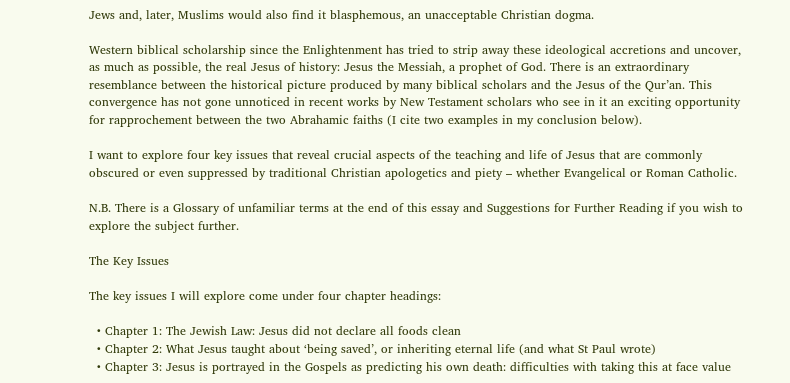Jews and, later, Muslims would also find it blasphemous, an unacceptable Christian dogma.

Western biblical scholarship since the Enlightenment has tried to strip away these ideological accretions and uncover, as much as possible, the real Jesus of history: Jesus the Messiah, a prophet of God. There is an extraordinary resemblance between the historical picture produced by many biblical scholars and the Jesus of the Qur’an. This convergence has not gone unnoticed in recent works by New Testament scholars who see in it an exciting opportunity for rapprochement between the two Abrahamic faiths (I cite two examples in my conclusion below).

I want to explore four key issues that reveal crucial aspects of the teaching and life of Jesus that are commonly obscured or even suppressed by traditional Christian apologetics and piety – whether Evangelical or Roman Catholic.

N.B. There is a Glossary of unfamiliar terms at the end of this essay and Suggestions for Further Reading if you wish to explore the subject further.

The Key Issues

The key issues I will explore come under four chapter headings:

  • Chapter 1: The Jewish Law: Jesus did not declare all foods clean
  • Chapter 2: What Jesus taught about ‘being saved’, or inheriting eternal life (and what St Paul wrote)
  • Chapter 3: Jesus is portrayed in the Gospels as predicting his own death: difficulties with taking this at face value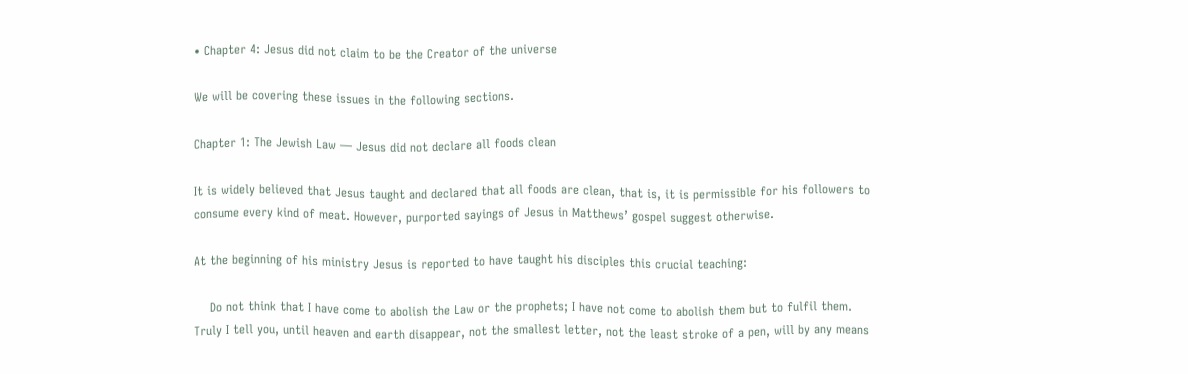• Chapter 4: Jesus did not claim to be the Creator of the universe

We will be covering these issues in the following sections.

Chapter 1: The Jewish Law — Jesus did not declare all foods clean

It is widely believed that Jesus taught and declared that all foods are clean, that is, it is permissible for his followers to consume every kind of meat. However, purported sayings of Jesus in Matthews’ gospel suggest otherwise.

At the beginning of his ministry Jesus is reported to have taught his disciples this crucial teaching:

    Do not think that I have come to abolish the Law or the prophets; I have not come to abolish them but to fulfil them. Truly I tell you, until heaven and earth disappear, not the smallest letter, not the least stroke of a pen, will by any means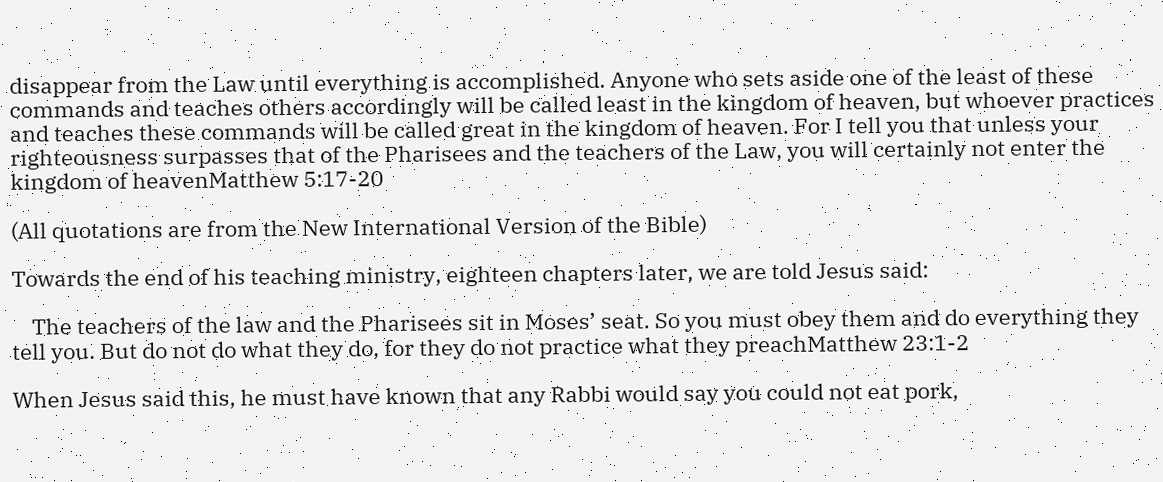disappear from the Law until everything is accomplished. Anyone who sets aside one of the least of these commands and teaches others accordingly will be called least in the kingdom of heaven, but whoever practices and teaches these commands will be called great in the kingdom of heaven. For I tell you that unless your righteousness surpasses that of the Pharisees and the teachers of the Law, you will certainly not enter the kingdom of heavenMatthew 5:17-20

(All quotations are from the New International Version of the Bible)

Towards the end of his teaching ministry, eighteen chapters later, we are told Jesus said:

    The teachers of the law and the Pharisees sit in Moses’ seat. So you must obey them and do everything they tell you. But do not do what they do, for they do not practice what they preachMatthew 23:1-2

When Jesus said this, he must have known that any Rabbi would say you could not eat pork,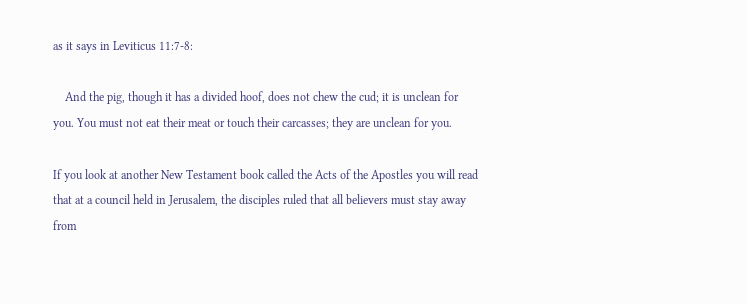as it says in Leviticus 11:7-8:

    And the pig, though it has a divided hoof, does not chew the cud; it is unclean for you. You must not eat their meat or touch their carcasses; they are unclean for you.

If you look at another New Testament book called the Acts of the Apostles you will read that at a council held in Jerusalem, the disciples ruled that all believers must stay away from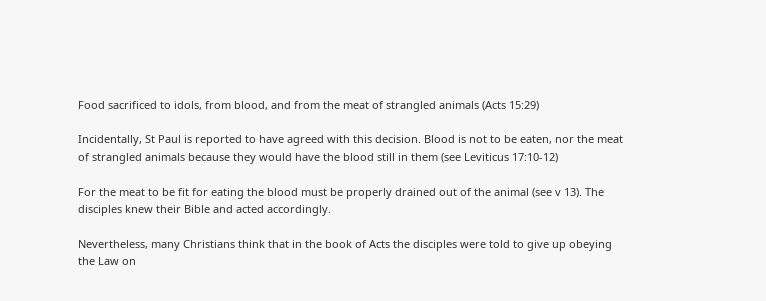Food sacrificed to idols, from blood, and from the meat of strangled animals (Acts 15:29)

Incidentally, St Paul is reported to have agreed with this decision. Blood is not to be eaten, nor the meat of strangled animals because they would have the blood still in them (see Leviticus 17:10-12)

For the meat to be fit for eating the blood must be properly drained out of the animal (see v 13). The disciples knew their Bible and acted accordingly.

Nevertheless, many Christians think that in the book of Acts the disciples were told to give up obeying the Law on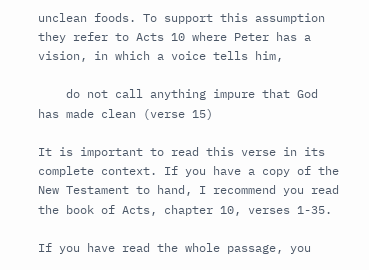unclean foods. To support this assumption they refer to Acts 10 where Peter has a vision, in which a voice tells him,

    do not call anything impure that God has made clean (verse 15)

It is important to read this verse in its complete context. If you have a copy of the New Testament to hand, I recommend you read the book of Acts, chapter 10, verses 1-35.

If you have read the whole passage, you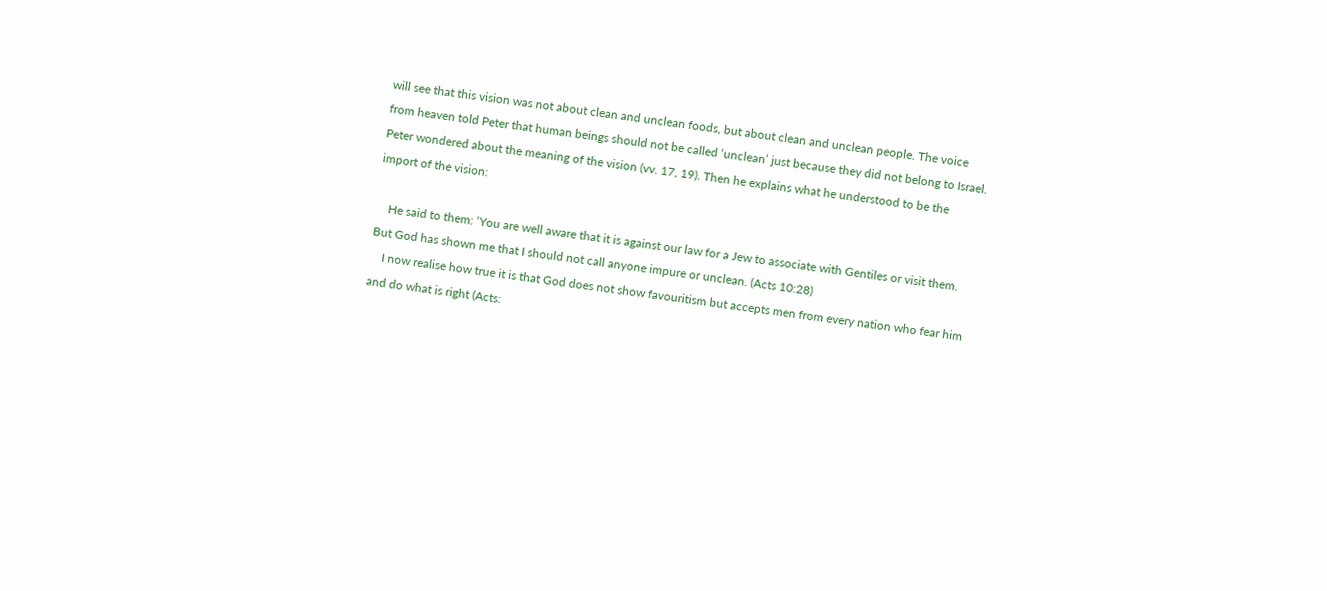will see that this vision was not about clean and unclean foods, but about clean and unclean people. The voice from heaven told Peter that human beings should not be called ‘unclean’ just because they did not belong to Israel. Peter wondered about the meaning of the vision (vv. 17, 19). Then he explains what he understood to be the import of the vision:

    He said to them: ‘You are well aware that it is against our law for a Jew to associate with Gentiles or visit them. But God has shown me that I should not call anyone impure or unclean. (Acts 10:28)
    I now realise how true it is that God does not show favouritism but accepts men from every nation who fear him and do what is right (Acts: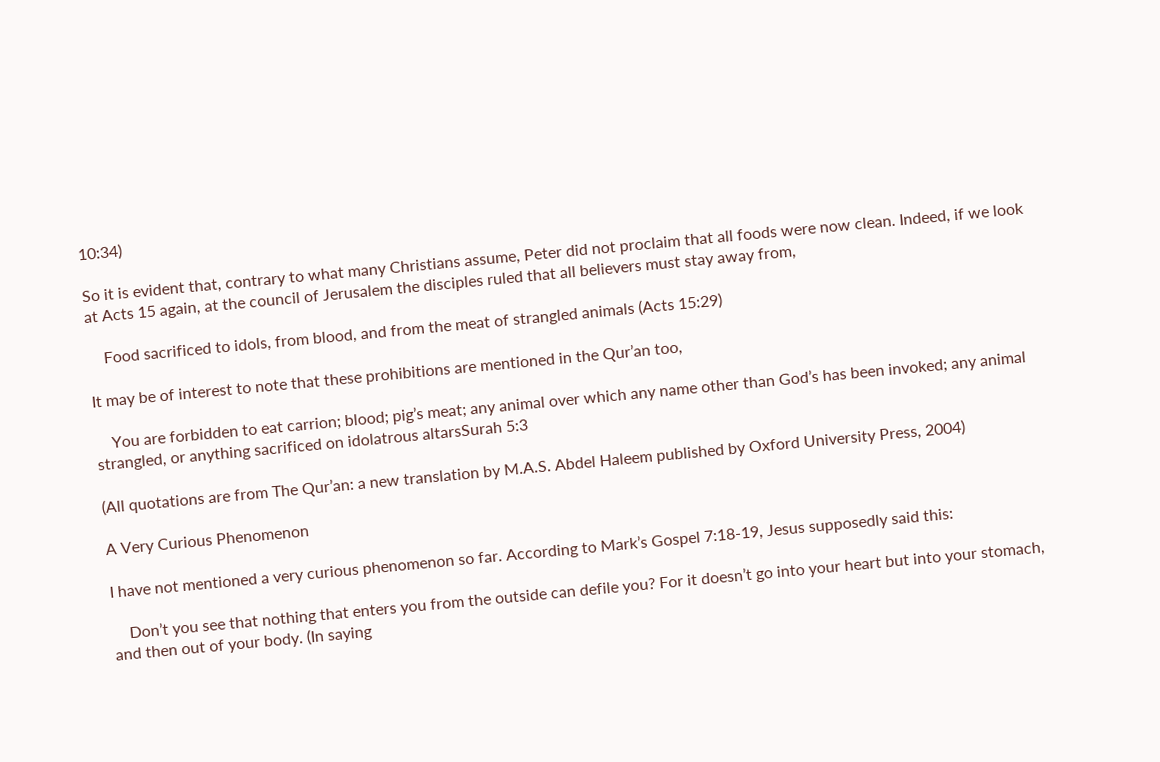10:34)

So it is evident that, contrary to what many Christians assume, Peter did not proclaim that all foods were now clean. Indeed, if we look at Acts 15 again, at the council of Jerusalem the disciples ruled that all believers must stay away from,

    Food sacrificed to idols, from blood, and from the meat of strangled animals (Acts 15:29)

It may be of interest to note that these prohibitions are mentioned in the Qur’an too,

    You are forbidden to eat carrion; blood; pig’s meat; any animal over which any name other than God’s has been invoked; any animal strangled, or anything sacrificed on idolatrous altarsSurah 5:3

(All quotations are from The Qur’an: a new translation by M.A.S. Abdel Haleem published by Oxford University Press, 2004)

A Very Curious Phenomenon

I have not mentioned a very curious phenomenon so far. According to Mark’s Gospel 7:18-19, Jesus supposedly said this:

    Don’t you see that nothing that enters you from the outside can defile you? For it doesn’t go into your heart but into your stomach, and then out of your body. (In saying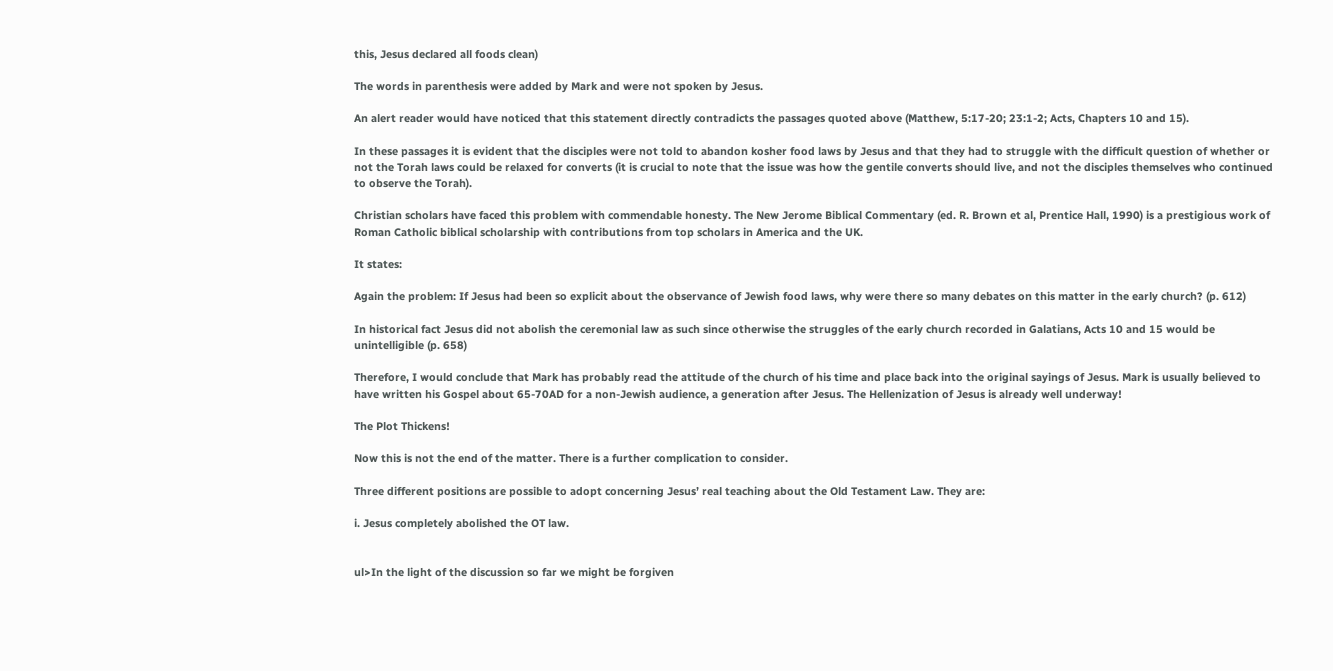this, Jesus declared all foods clean)

The words in parenthesis were added by Mark and were not spoken by Jesus.

An alert reader would have noticed that this statement directly contradicts the passages quoted above (Matthew, 5:17-20; 23:1-2; Acts, Chapters 10 and 15).

In these passages it is evident that the disciples were not told to abandon kosher food laws by Jesus and that they had to struggle with the difficult question of whether or not the Torah laws could be relaxed for converts (it is crucial to note that the issue was how the gentile converts should live, and not the disciples themselves who continued to observe the Torah).

Christian scholars have faced this problem with commendable honesty. The New Jerome Biblical Commentary (ed. R. Brown et al, Prentice Hall, 1990) is a prestigious work of Roman Catholic biblical scholarship with contributions from top scholars in America and the UK.

It states:

Again the problem: If Jesus had been so explicit about the observance of Jewish food laws, why were there so many debates on this matter in the early church? (p. 612)

In historical fact Jesus did not abolish the ceremonial law as such since otherwise the struggles of the early church recorded in Galatians, Acts 10 and 15 would be unintelligible (p. 658)

Therefore, I would conclude that Mark has probably read the attitude of the church of his time and place back into the original sayings of Jesus. Mark is usually believed to have written his Gospel about 65-70AD for a non-Jewish audience, a generation after Jesus. The Hellenization of Jesus is already well underway!

The Plot Thickens!

Now this is not the end of the matter. There is a further complication to consider.

Three different positions are possible to adopt concerning Jesus’ real teaching about the Old Testament Law. They are:

i. Jesus completely abolished the OT law.


ul>In the light of the discussion so far we might be forgiven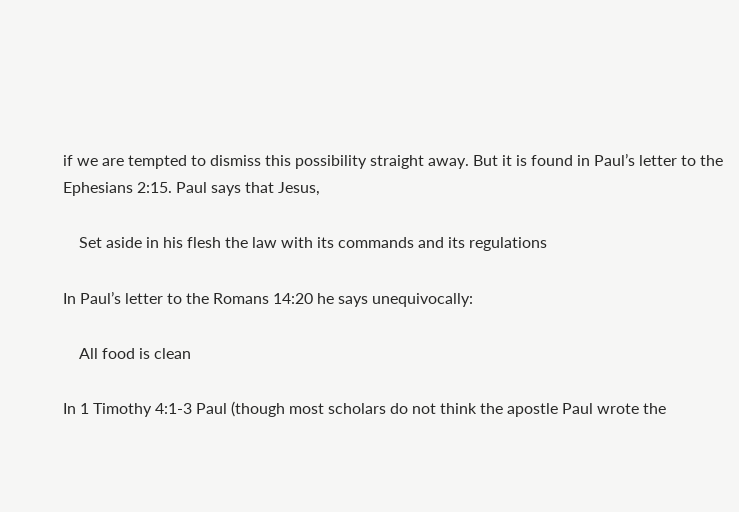if we are tempted to dismiss this possibility straight away. But it is found in Paul’s letter to the Ephesians 2:15. Paul says that Jesus,

    Set aside in his flesh the law with its commands and its regulations

In Paul’s letter to the Romans 14:20 he says unequivocally:

    All food is clean

In 1 Timothy 4:1-3 Paul (though most scholars do not think the apostle Paul wrote the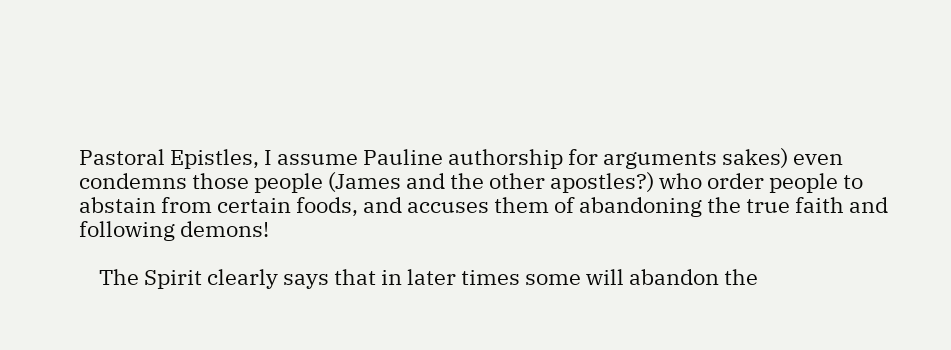Pastoral Epistles, I assume Pauline authorship for arguments sakes) even condemns those people (James and the other apostles?) who order people to abstain from certain foods, and accuses them of abandoning the true faith and following demons!

    The Spirit clearly says that in later times some will abandon the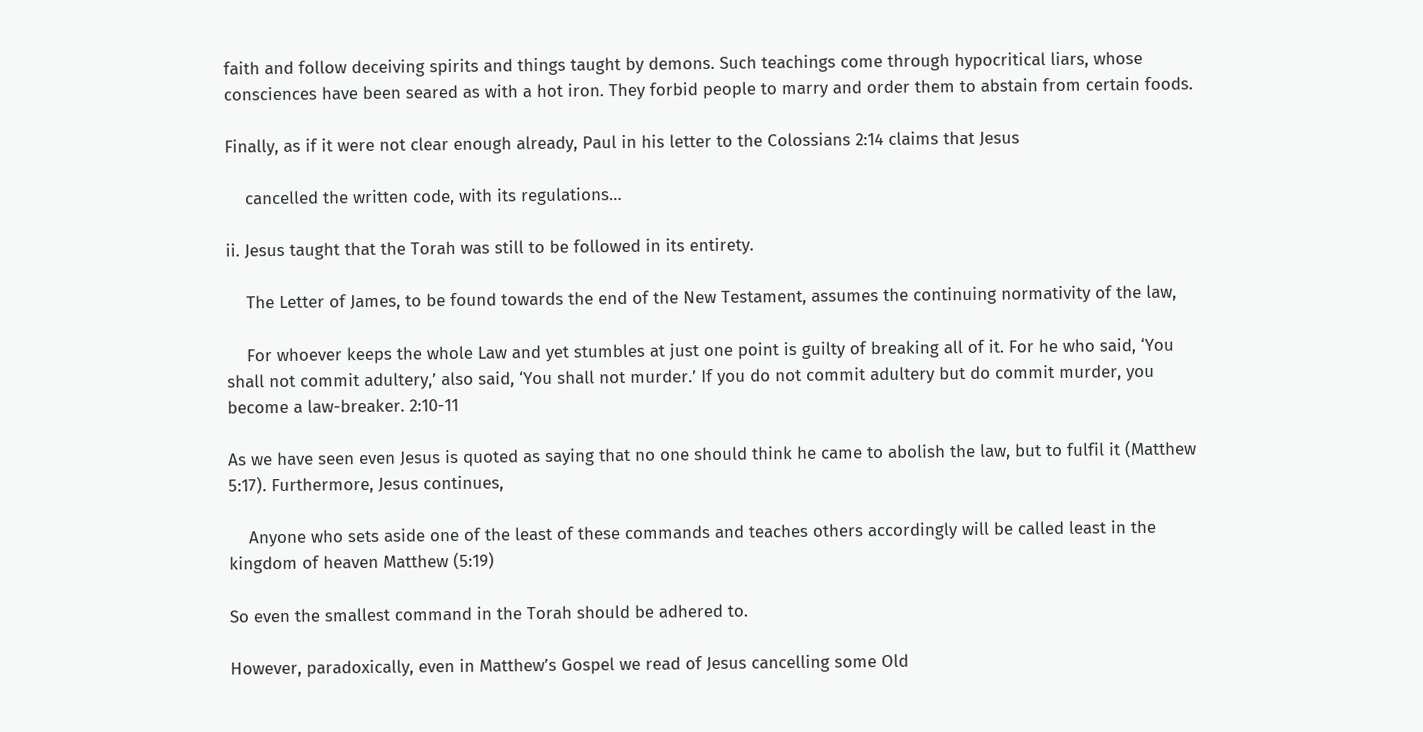faith and follow deceiving spirits and things taught by demons. Such teachings come through hypocritical liars, whose consciences have been seared as with a hot iron. They forbid people to marry and order them to abstain from certain foods.

Finally, as if it were not clear enough already, Paul in his letter to the Colossians 2:14 claims that Jesus

    cancelled the written code, with its regulations…

ii. Jesus taught that the Torah was still to be followed in its entirety.

    The Letter of James, to be found towards the end of the New Testament, assumes the continuing normativity of the law,

    For whoever keeps the whole Law and yet stumbles at just one point is guilty of breaking all of it. For he who said, ‘You shall not commit adultery,’ also said, ‘You shall not murder.’ If you do not commit adultery but do commit murder, you become a law-breaker. 2:10-11

As we have seen even Jesus is quoted as saying that no one should think he came to abolish the law, but to fulfil it (Matthew 5:17). Furthermore, Jesus continues,

    Anyone who sets aside one of the least of these commands and teaches others accordingly will be called least in the kingdom of heaven Matthew (5:19)

So even the smallest command in the Torah should be adhered to.

However, paradoxically, even in Matthew’s Gospel we read of Jesus cancelling some Old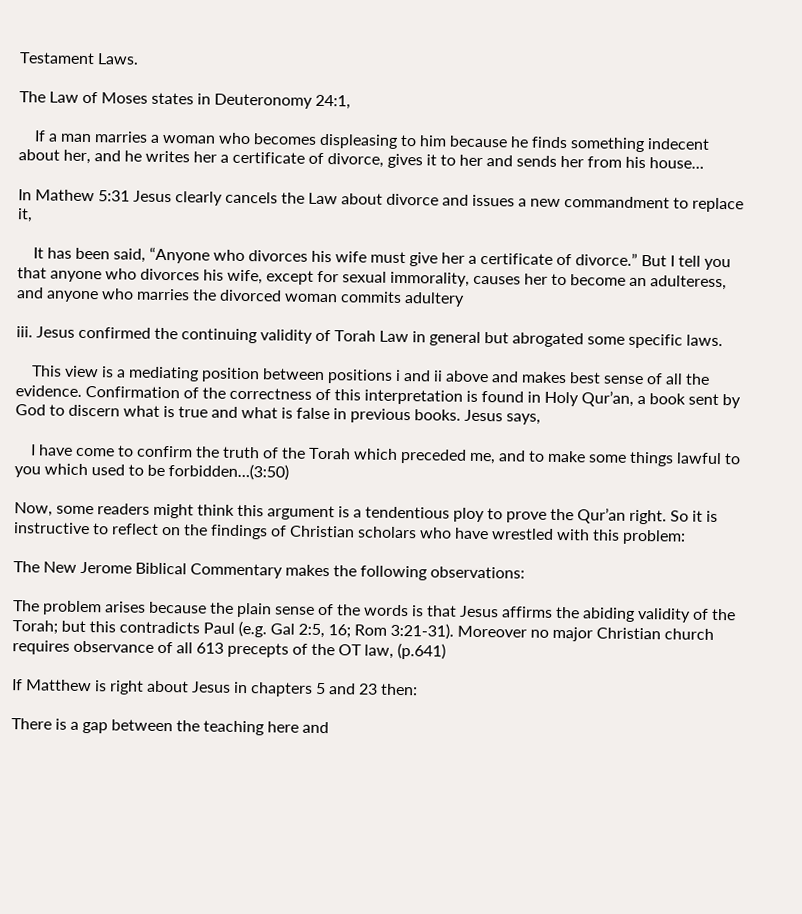Testament Laws.

The Law of Moses states in Deuteronomy 24:1,

    If a man marries a woman who becomes displeasing to him because he finds something indecent about her, and he writes her a certificate of divorce, gives it to her and sends her from his house…

In Mathew 5:31 Jesus clearly cancels the Law about divorce and issues a new commandment to replace it,

    It has been said, “Anyone who divorces his wife must give her a certificate of divorce.” But I tell you that anyone who divorces his wife, except for sexual immorality, causes her to become an adulteress, and anyone who marries the divorced woman commits adultery

iii. Jesus confirmed the continuing validity of Torah Law in general but abrogated some specific laws.

    This view is a mediating position between positions i and ii above and makes best sense of all the evidence. Confirmation of the correctness of this interpretation is found in Holy Qur’an, a book sent by God to discern what is true and what is false in previous books. Jesus says,

    I have come to confirm the truth of the Torah which preceded me, and to make some things lawful to you which used to be forbidden…(3:50)

Now, some readers might think this argument is a tendentious ploy to prove the Qur’an right. So it is instructive to reflect on the findings of Christian scholars who have wrestled with this problem:

The New Jerome Biblical Commentary makes the following observations:

The problem arises because the plain sense of the words is that Jesus affirms the abiding validity of the Torah; but this contradicts Paul (e.g. Gal 2:5, 16; Rom 3:21-31). Moreover no major Christian church requires observance of all 613 precepts of the OT law, (p.641)

If Matthew is right about Jesus in chapters 5 and 23 then:

There is a gap between the teaching here and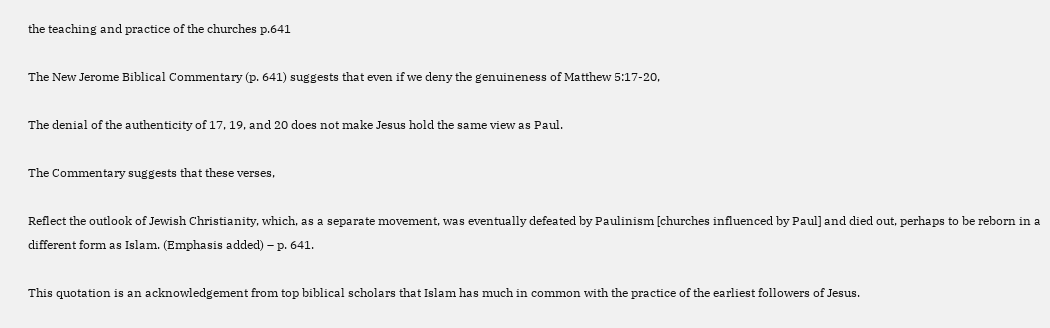the teaching and practice of the churches p.641

The New Jerome Biblical Commentary (p. 641) suggests that even if we deny the genuineness of Matthew 5:17-20,

The denial of the authenticity of 17, 19, and 20 does not make Jesus hold the same view as Paul.

The Commentary suggests that these verses,

Reflect the outlook of Jewish Christianity, which, as a separate movement, was eventually defeated by Paulinism [churches influenced by Paul] and died out, perhaps to be reborn in a different form as Islam. (Emphasis added) – p. 641.

This quotation is an acknowledgement from top biblical scholars that Islam has much in common with the practice of the earliest followers of Jesus.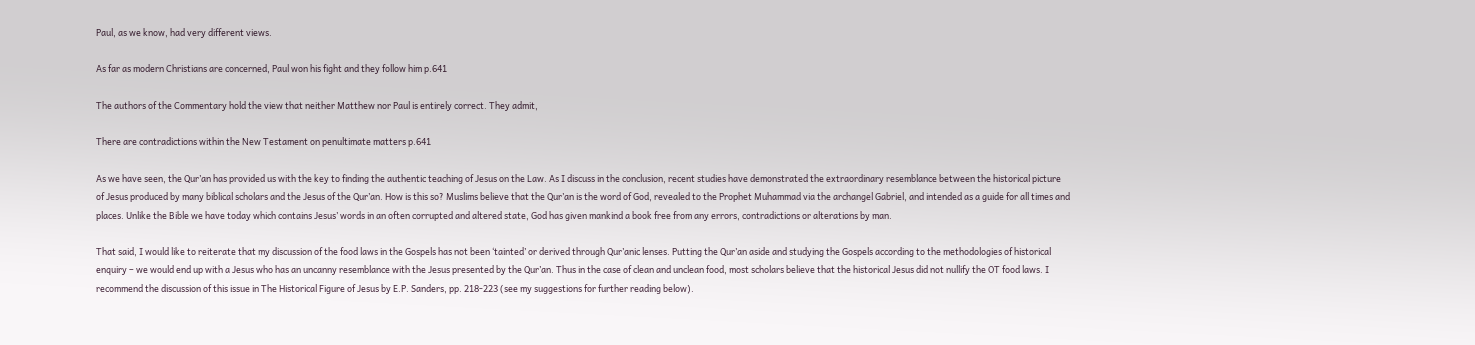Paul, as we know, had very different views.

As far as modern Christians are concerned, Paul won his fight and they follow him p.641

The authors of the Commentary hold the view that neither Matthew nor Paul is entirely correct. They admit,

There are contradictions within the New Testament on penultimate matters p.641

As we have seen, the Qur’an has provided us with the key to finding the authentic teaching of Jesus on the Law. As I discuss in the conclusion, recent studies have demonstrated the extraordinary resemblance between the historical picture of Jesus produced by many biblical scholars and the Jesus of the Qur’an. How is this so? Muslims believe that the Qur’an is the word of God, revealed to the Prophet Muhammad via the archangel Gabriel, and intended as a guide for all times and places. Unlike the Bible we have today which contains Jesus’ words in an often corrupted and altered state, God has given mankind a book free from any errors, contradictions or alterations by man.

That said, I would like to reiterate that my discussion of the food laws in the Gospels has not been ‘tainted’ or derived through Qur’anic lenses. Putting the Qur’an aside and studying the Gospels according to the methodologies of historical enquiry – we would end up with a Jesus who has an uncanny resemblance with the Jesus presented by the Qur’an. Thus in the case of clean and unclean food, most scholars believe that the historical Jesus did not nullify the OT food laws. I recommend the discussion of this issue in The Historical Figure of Jesus by E.P. Sanders, pp. 218-223 (see my suggestions for further reading below).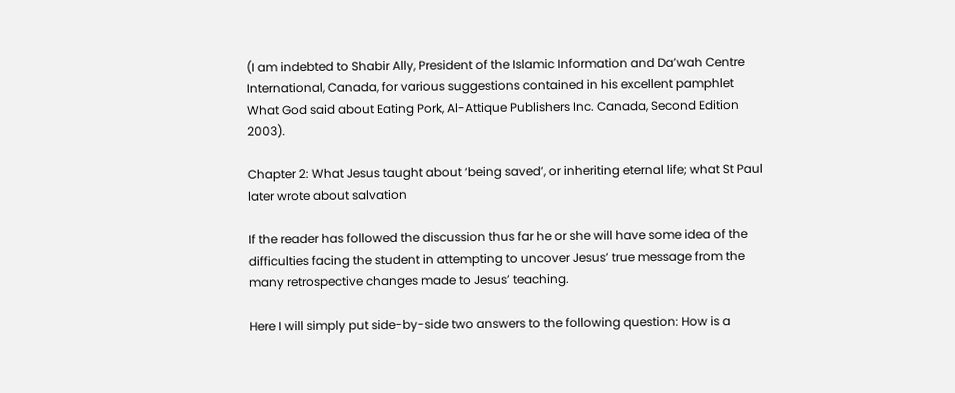(I am indebted to Shabir Ally, President of the Islamic Information and Da’wah Centre International, Canada, for various suggestions contained in his excellent pamphlet What God said about Eating Pork, Al-Attique Publishers Inc. Canada, Second Edition 2003).

Chapter 2: What Jesus taught about ‘being saved’, or inheriting eternal life; what St Paul later wrote about salvation

If the reader has followed the discussion thus far he or she will have some idea of the difficulties facing the student in attempting to uncover Jesus’ true message from the many retrospective changes made to Jesus’ teaching.

Here I will simply put side-by-side two answers to the following question: How is a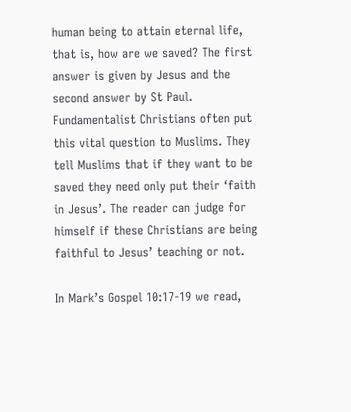human being to attain eternal life, that is, how are we saved? The first answer is given by Jesus and the second answer by St Paul. Fundamentalist Christians often put this vital question to Muslims. They tell Muslims that if they want to be saved they need only put their ‘faith in Jesus’. The reader can judge for himself if these Christians are being faithful to Jesus’ teaching or not.

In Mark’s Gospel 10:17-19 we read,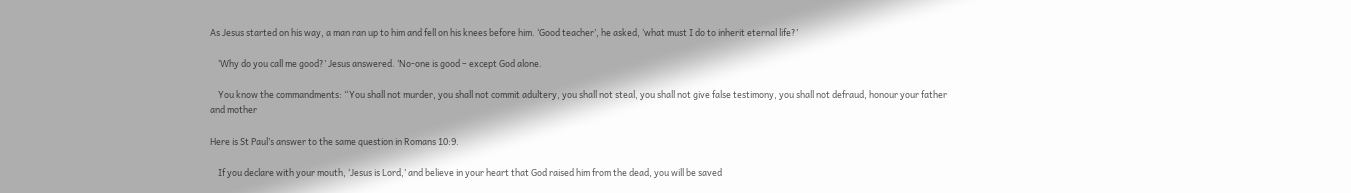As Jesus started on his way, a man ran up to him and fell on his knees before him. ‘Good teacher’, he asked, ‘what must I do to inherit eternal life?’

    ‘Why do you call me good?’ Jesus answered. ‘No-one is good – except God alone.

    You know the commandments: “You shall not murder, you shall not commit adultery, you shall not steal, you shall not give false testimony, you shall not defraud, honour your father and mother

Here is St Paul’s answer to the same question in Romans 10:9.

    If you declare with your mouth, ‘Jesus is Lord,’ and believe in your heart that God raised him from the dead, you will be saved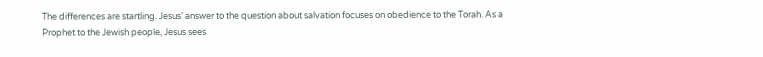The differences are startling. Jesus’ answer to the question about salvation focuses on obedience to the Torah. As a Prophet to the Jewish people, Jesus sees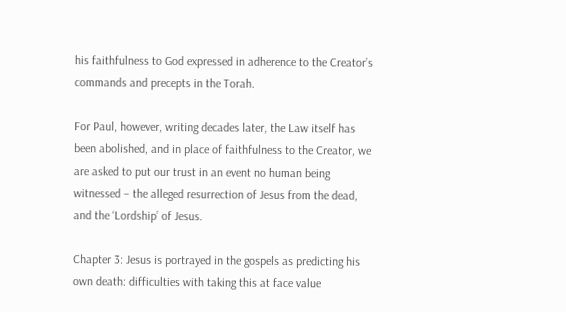his faithfulness to God expressed in adherence to the Creator’s commands and precepts in the Torah.

For Paul, however, writing decades later, the Law itself has been abolished, and in place of faithfulness to the Creator, we are asked to put our trust in an event no human being witnessed – the alleged resurrection of Jesus from the dead, and the ‘Lordship’ of Jesus.

Chapter 3: Jesus is portrayed in the gospels as predicting his own death: difficulties with taking this at face value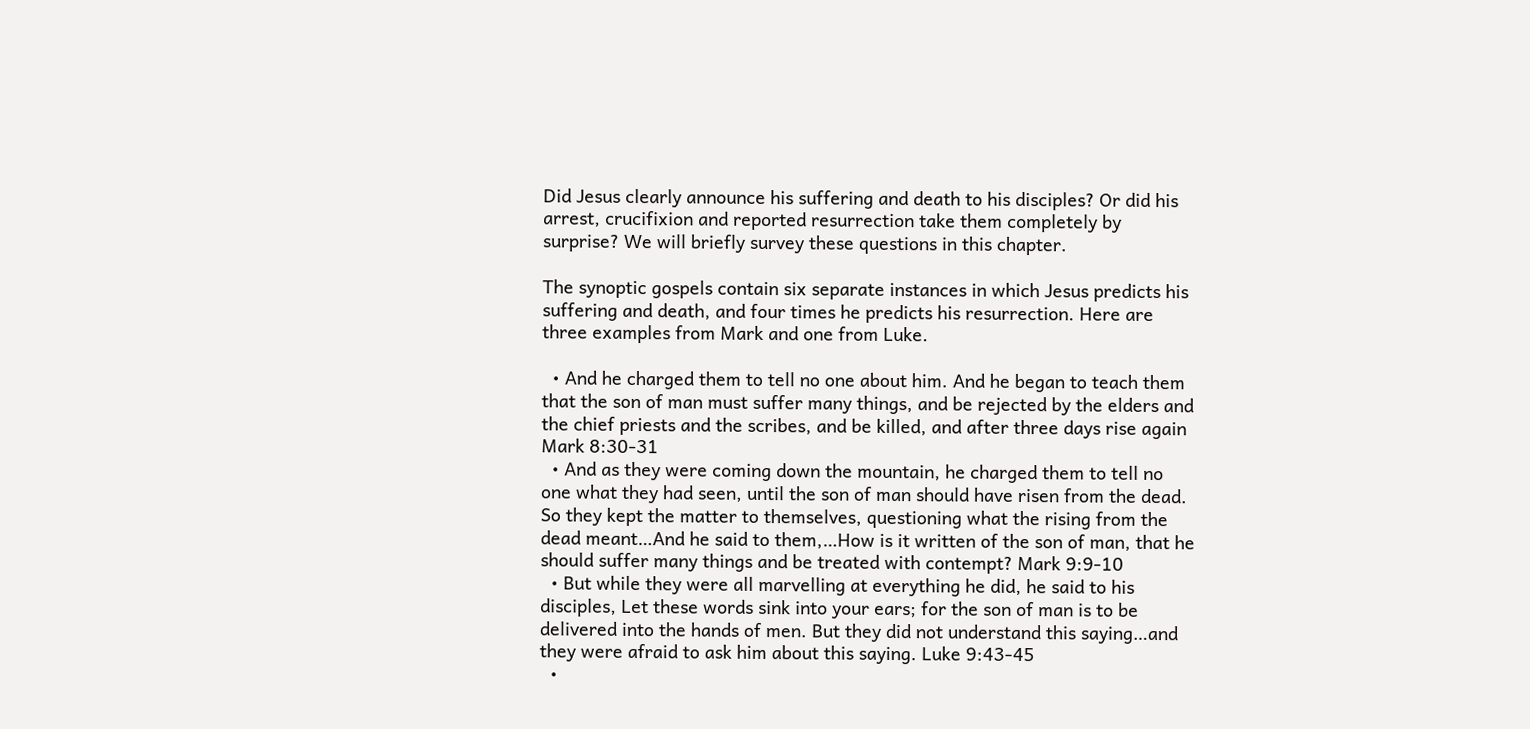Did Jesus clearly announce his suffering and death to his disciples? Or did his arrest, crucifixion and reported resurrection take them completely by surprise? We will briefly survey these questions in this chapter.

The synoptic gospels contain six separate instances in which Jesus predicts his suffering and death, and four times he predicts his resurrection. Here are three examples from Mark and one from Luke.

  • And he charged them to tell no one about him. And he began to teach them that the son of man must suffer many things, and be rejected by the elders and the chief priests and the scribes, and be killed, and after three days rise again Mark 8:30-31
  • And as they were coming down the mountain, he charged them to tell no one what they had seen, until the son of man should have risen from the dead. So they kept the matter to themselves, questioning what the rising from the dead meant…And he said to them,…How is it written of the son of man, that he should suffer many things and be treated with contempt? Mark 9:9-10
  • But while they were all marvelling at everything he did, he said to his disciples, Let these words sink into your ears; for the son of man is to be delivered into the hands of men. But they did not understand this saying…and they were afraid to ask him about this saying. Luke 9:43-45
  •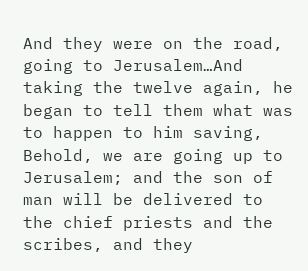And they were on the road, going to Jerusalem…And taking the twelve again, he began to tell them what was to happen to him saving, Behold, we are going up to Jerusalem; and the son of man will be delivered to the chief priests and the scribes, and they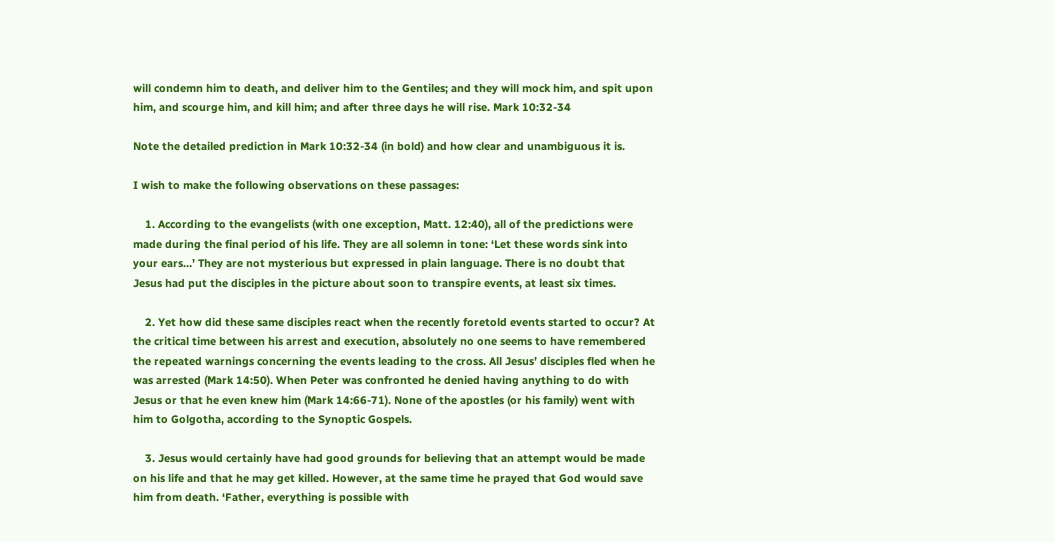will condemn him to death, and deliver him to the Gentiles; and they will mock him, and spit upon him, and scourge him, and kill him; and after three days he will rise. Mark 10:32-34

Note the detailed prediction in Mark 10:32-34 (in bold) and how clear and unambiguous it is.

I wish to make the following observations on these passages:

    1. According to the evangelists (with one exception, Matt. 12:40), all of the predictions were made during the final period of his life. They are all solemn in tone: ‘Let these words sink into your ears…’ They are not mysterious but expressed in plain language. There is no doubt that Jesus had put the disciples in the picture about soon to transpire events, at least six times.

    2. Yet how did these same disciples react when the recently foretold events started to occur? At the critical time between his arrest and execution, absolutely no one seems to have remembered the repeated warnings concerning the events leading to the cross. All Jesus’ disciples fled when he was arrested (Mark 14:50). When Peter was confronted he denied having anything to do with Jesus or that he even knew him (Mark 14:66-71). None of the apostles (or his family) went with him to Golgotha, according to the Synoptic Gospels.

    3. Jesus would certainly have had good grounds for believing that an attempt would be made on his life and that he may get killed. However, at the same time he prayed that God would save him from death. ‘Father, everything is possible with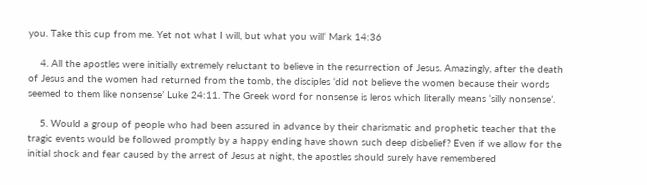you. Take this cup from me. Yet not what I will, but what you will‘ Mark 14:36

    4. All the apostles were initially extremely reluctant to believe in the resurrection of Jesus. Amazingly, after the death of Jesus and the women had returned from the tomb, the disciples ‘did not believe the women because their words seemed to them like nonsense’ Luke 24:11. The Greek word for nonsense is leros which literally means ‘silly nonsense’.

    5. Would a group of people who had been assured in advance by their charismatic and prophetic teacher that the tragic events would be followed promptly by a happy ending have shown such deep disbelief? Even if we allow for the initial shock and fear caused by the arrest of Jesus at night, the apostles should surely have remembered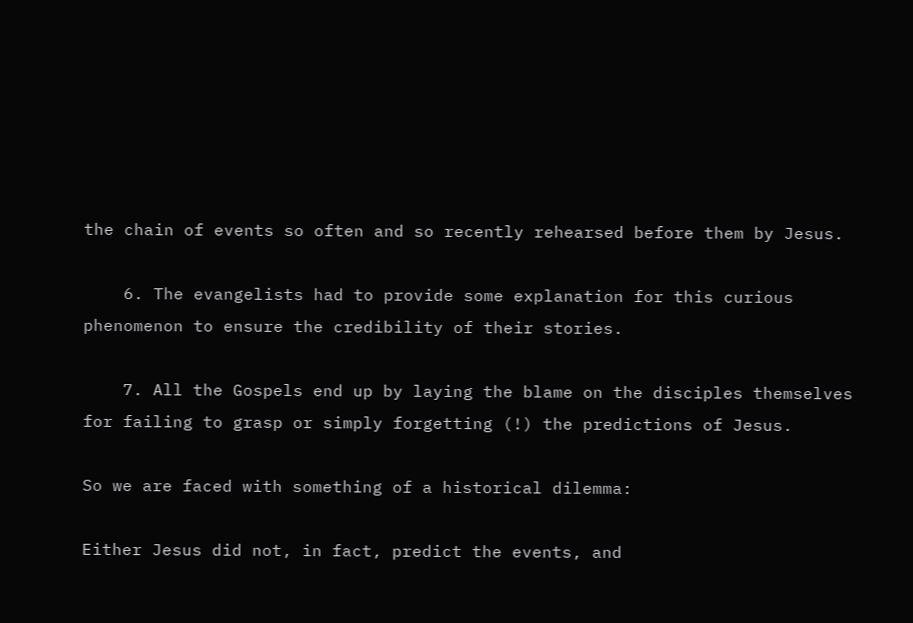the chain of events so often and so recently rehearsed before them by Jesus.

    6. The evangelists had to provide some explanation for this curious phenomenon to ensure the credibility of their stories.

    7. All the Gospels end up by laying the blame on the disciples themselves for failing to grasp or simply forgetting (!) the predictions of Jesus.

So we are faced with something of a historical dilemma:

Either Jesus did not, in fact, predict the events, and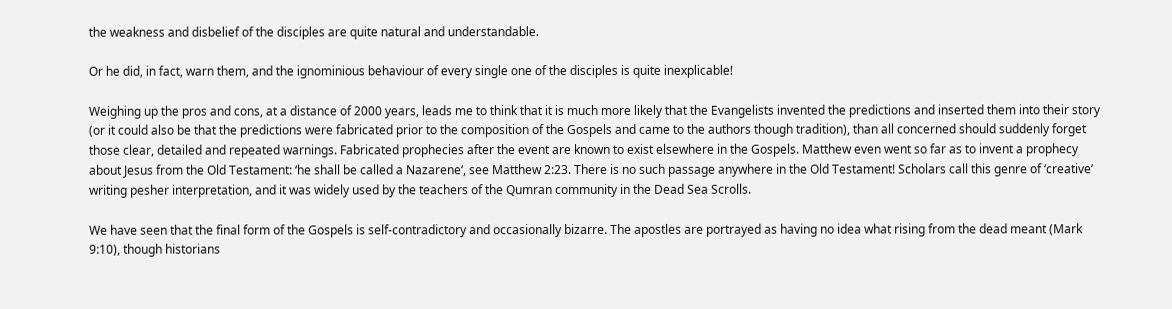the weakness and disbelief of the disciples are quite natural and understandable.

Or he did, in fact, warn them, and the ignominious behaviour of every single one of the disciples is quite inexplicable!

Weighing up the pros and cons, at a distance of 2000 years, leads me to think that it is much more likely that the Evangelists invented the predictions and inserted them into their story (or it could also be that the predictions were fabricated prior to the composition of the Gospels and came to the authors though tradition), than all concerned should suddenly forget those clear, detailed and repeated warnings. Fabricated prophecies after the event are known to exist elsewhere in the Gospels. Matthew even went so far as to invent a prophecy about Jesus from the Old Testament: ‘he shall be called a Nazarene‘, see Matthew 2:23. There is no such passage anywhere in the Old Testament! Scholars call this genre of ‘creative’ writing pesher interpretation, and it was widely used by the teachers of the Qumran community in the Dead Sea Scrolls.

We have seen that the final form of the Gospels is self-contradictory and occasionally bizarre. The apostles are portrayed as having no idea what rising from the dead meant (Mark 9:10), though historians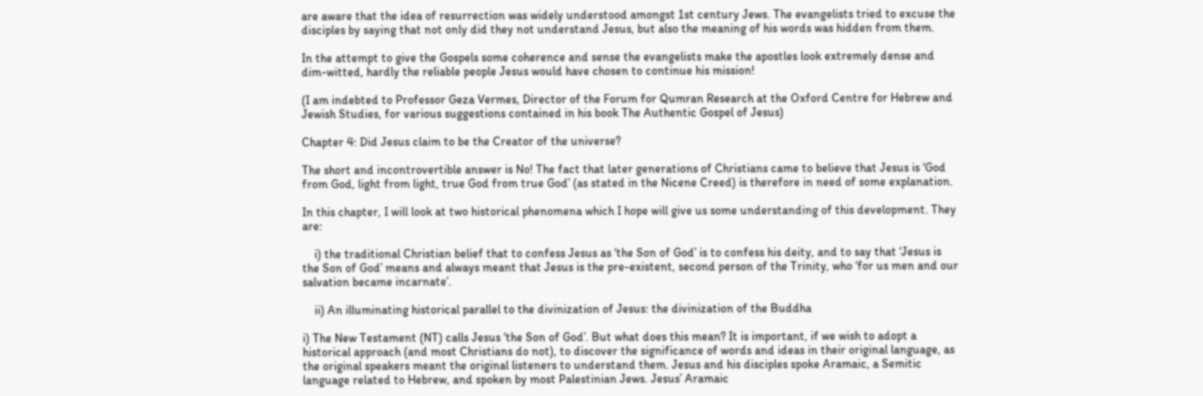are aware that the idea of resurrection was widely understood amongst 1st century Jews. The evangelists tried to excuse the disciples by saying that not only did they not understand Jesus, but also the meaning of his words was hidden from them.

In the attempt to give the Gospels some coherence and sense the evangelists make the apostles look extremely dense and dim-witted, hardly the reliable people Jesus would have chosen to continue his mission!

(I am indebted to Professor Geza Vermes, Director of the Forum for Qumran Research at the Oxford Centre for Hebrew and Jewish Studies, for various suggestions contained in his book The Authentic Gospel of Jesus)

Chapter 4: Did Jesus claim to be the Creator of the universe?

The short and incontrovertible answer is No! The fact that later generations of Christians came to believe that Jesus is ‘God from God, light from light, true God from true God’ (as stated in the Nicene Creed) is therefore in need of some explanation.

In this chapter, I will look at two historical phenomena which I hope will give us some understanding of this development. They are:

    i) the traditional Christian belief that to confess Jesus as ‘the Son of God’ is to confess his deity, and to say that ‘Jesus is the Son of God’ means and always meant that Jesus is the pre-existent, second person of the Trinity, who ‘for us men and our salvation became incarnate’.

    ii) An illuminating historical parallel to the divinization of Jesus: the divinization of the Buddha

i) The New Testament (NT) calls Jesus ‘the Son of God’. But what does this mean? It is important, if we wish to adopt a historical approach (and most Christians do not), to discover the significance of words and ideas in their original language, as the original speakers meant the original listeners to understand them. Jesus and his disciples spoke Aramaic, a Semitic language related to Hebrew, and spoken by most Palestinian Jews. Jesus’ Aramaic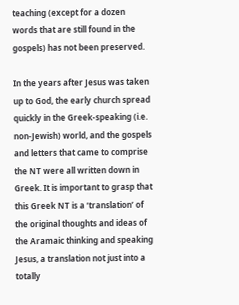teaching (except for a dozen words that are still found in the gospels) has not been preserved.

In the years after Jesus was taken up to God, the early church spread quickly in the Greek-speaking (i.e. non-Jewish) world, and the gospels and letters that came to comprise the NT were all written down in Greek. It is important to grasp that this Greek NT is a ‘translation’ of the original thoughts and ideas of the Aramaic thinking and speaking Jesus, a translation not just into a totally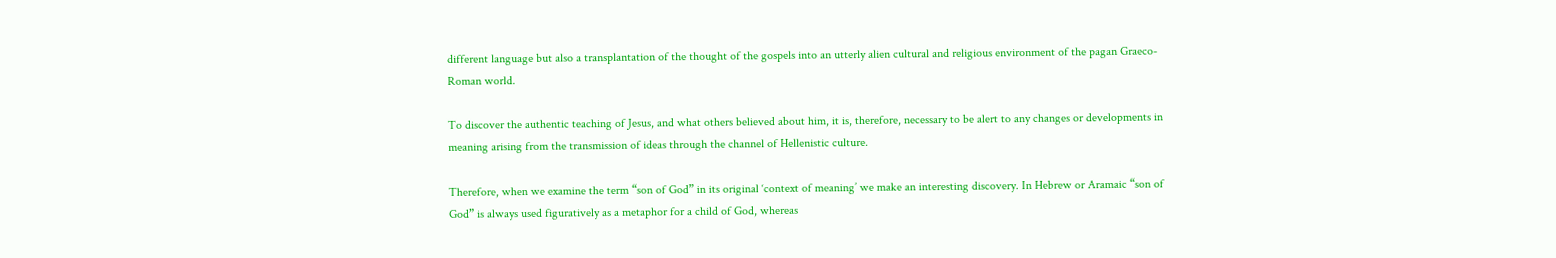different language but also a transplantation of the thought of the gospels into an utterly alien cultural and religious environment of the pagan Graeco-Roman world.

To discover the authentic teaching of Jesus, and what others believed about him, it is, therefore, necessary to be alert to any changes or developments in meaning arising from the transmission of ideas through the channel of Hellenistic culture.

Therefore, when we examine the term “son of God” in its original ‘context of meaning’ we make an interesting discovery. In Hebrew or Aramaic “son of God” is always used figuratively as a metaphor for a child of God, whereas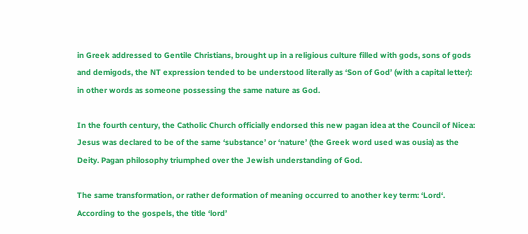in Greek addressed to Gentile Christians, brought up in a religious culture filled with gods, sons of gods and demigods, the NT expression tended to be understood literally as ‘Son of God’ (with a capital letter): in other words as someone possessing the same nature as God.

In the fourth century, the Catholic Church officially endorsed this new pagan idea at the Council of Nicea: Jesus was declared to be of the same ‘substance’ or ‘nature’ (the Greek word used was ousia) as the Deity. Pagan philosophy triumphed over the Jewish understanding of God.

The same transformation, or rather deformation of meaning occurred to another key term: ‘Lord‘. According to the gospels, the title ‘lord’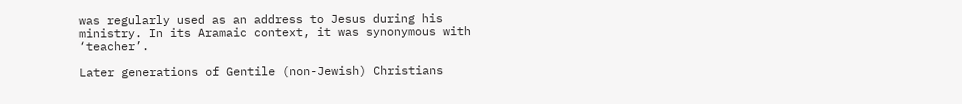was regularly used as an address to Jesus during his ministry. In its Aramaic context, it was synonymous with ‘teacher’.

Later generations of Gentile (non-Jewish) Christians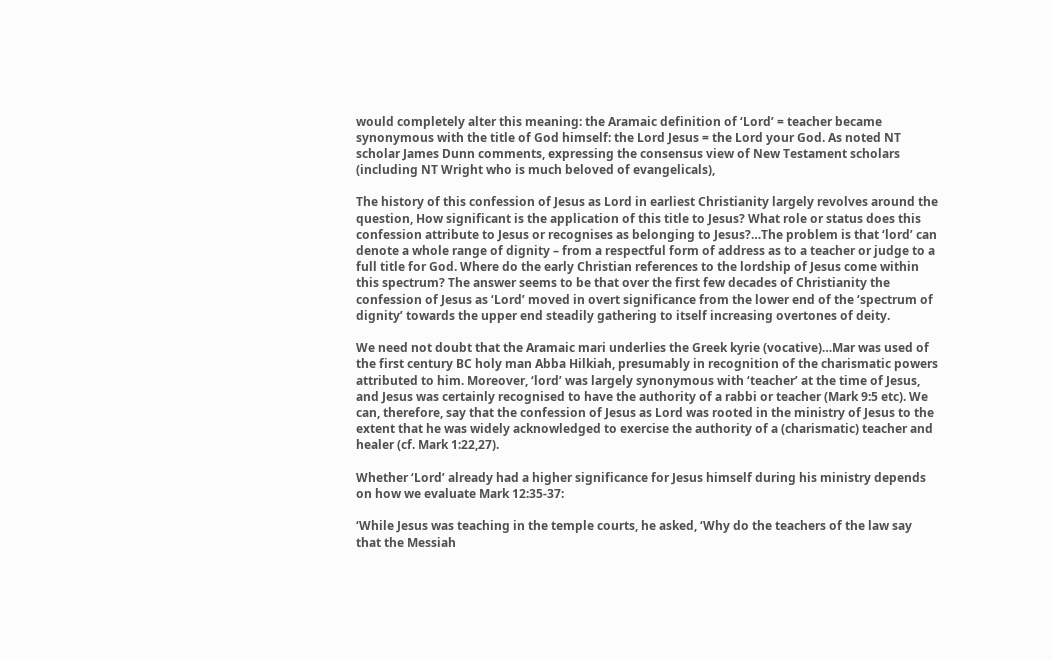would completely alter this meaning: the Aramaic definition of ‘Lord’ = teacher became synonymous with the title of God himself: the Lord Jesus = the Lord your God. As noted NT scholar James Dunn comments, expressing the consensus view of New Testament scholars (including NT Wright who is much beloved of evangelicals),

The history of this confession of Jesus as Lord in earliest Christianity largely revolves around the question, How significant is the application of this title to Jesus? What role or status does this confession attribute to Jesus or recognises as belonging to Jesus?…The problem is that ‘lord’ can denote a whole range of dignity – from a respectful form of address as to a teacher or judge to a full title for God. Where do the early Christian references to the lordship of Jesus come within this spectrum? The answer seems to be that over the first few decades of Christianity the confession of Jesus as ‘Lord’ moved in overt significance from the lower end of the ‘spectrum of dignity’ towards the upper end steadily gathering to itself increasing overtones of deity.

We need not doubt that the Aramaic mari underlies the Greek kyrie (vocative)…Mar was used of the first century BC holy man Abba Hilkiah, presumably in recognition of the charismatic powers attributed to him. Moreover, ‘lord’ was largely synonymous with ‘teacher’ at the time of Jesus, and Jesus was certainly recognised to have the authority of a rabbi or teacher (Mark 9:5 etc). We can, therefore, say that the confession of Jesus as Lord was rooted in the ministry of Jesus to the extent that he was widely acknowledged to exercise the authority of a (charismatic) teacher and healer (cf. Mark 1:22,27).

Whether ‘Lord’ already had a higher significance for Jesus himself during his ministry depends on how we evaluate Mark 12:35-37:

‘While Jesus was teaching in the temple courts, he asked, ‘Why do the teachers of the law say that the Messiah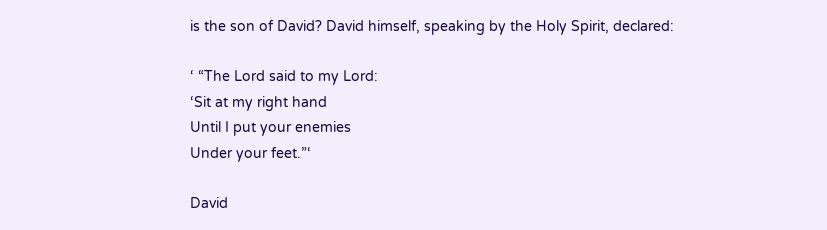is the son of David? David himself, speaking by the Holy Spirit, declared:

‘ “The Lord said to my Lord:
‘Sit at my right hand
Until I put your enemies
Under your feet.”‘

David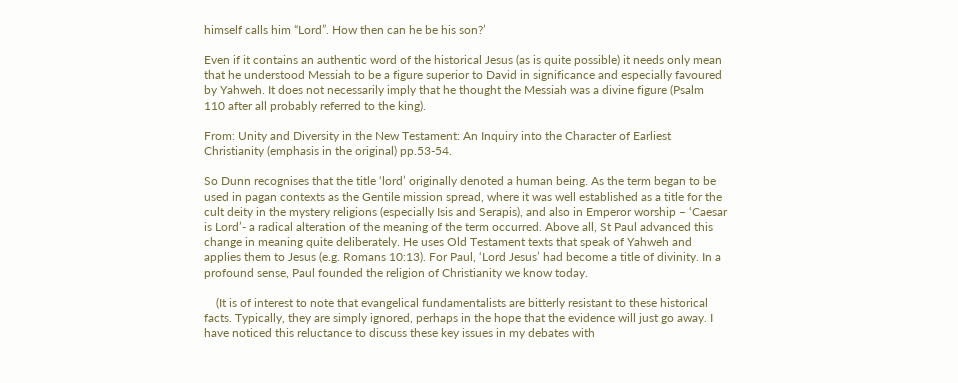himself calls him “Lord”. How then can he be his son?’

Even if it contains an authentic word of the historical Jesus (as is quite possible) it needs only mean that he understood Messiah to be a figure superior to David in significance and especially favoured by Yahweh. It does not necessarily imply that he thought the Messiah was a divine figure (Psalm 110 after all probably referred to the king).

From: Unity and Diversity in the New Testament: An Inquiry into the Character of Earliest Christianity (emphasis in the original) pp.53-54.

So Dunn recognises that the title ‘lord’ originally denoted a human being. As the term began to be used in pagan contexts as the Gentile mission spread, where it was well established as a title for the cult deity in the mystery religions (especially Isis and Serapis), and also in Emperor worship – ‘Caesar is Lord’- a radical alteration of the meaning of the term occurred. Above all, St Paul advanced this change in meaning quite deliberately. He uses Old Testament texts that speak of Yahweh and applies them to Jesus (e.g. Romans 10:13). For Paul, ‘Lord Jesus’ had become a title of divinity. In a profound sense, Paul founded the religion of Christianity we know today.

    (It is of interest to note that evangelical fundamentalists are bitterly resistant to these historical facts. Typically, they are simply ignored, perhaps in the hope that the evidence will just go away. I have noticed this reluctance to discuss these key issues in my debates with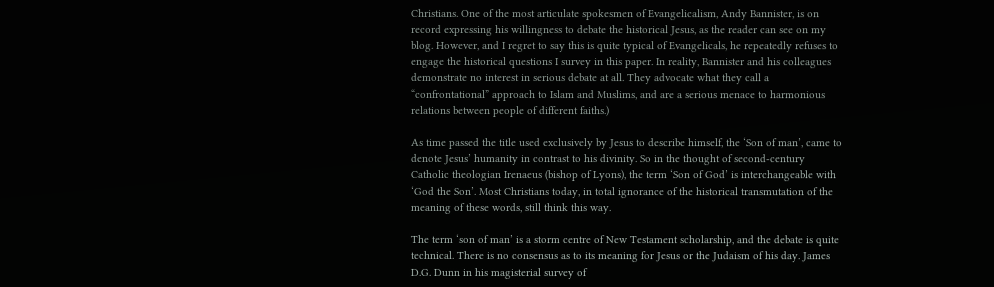Christians. One of the most articulate spokesmen of Evangelicalism, Andy Bannister, is on record expressing his willingness to debate the historical Jesus, as the reader can see on my blog. However, and I regret to say this is quite typical of Evangelicals, he repeatedly refuses to engage the historical questions I survey in this paper. In reality, Bannister and his colleagues demonstrate no interest in serious debate at all. They advocate what they call a “confrontational” approach to Islam and Muslims, and are a serious menace to harmonious relations between people of different faiths.)

As time passed the title used exclusively by Jesus to describe himself, the ‘Son of man’, came to denote Jesus’ humanity in contrast to his divinity. So in the thought of second-century Catholic theologian Irenaeus (bishop of Lyons), the term ‘Son of God’ is interchangeable with ‘God the Son’. Most Christians today, in total ignorance of the historical transmutation of the meaning of these words, still think this way.

The term ‘son of man’ is a storm centre of New Testament scholarship, and the debate is quite technical. There is no consensus as to its meaning for Jesus or the Judaism of his day. James D.G. Dunn in his magisterial survey of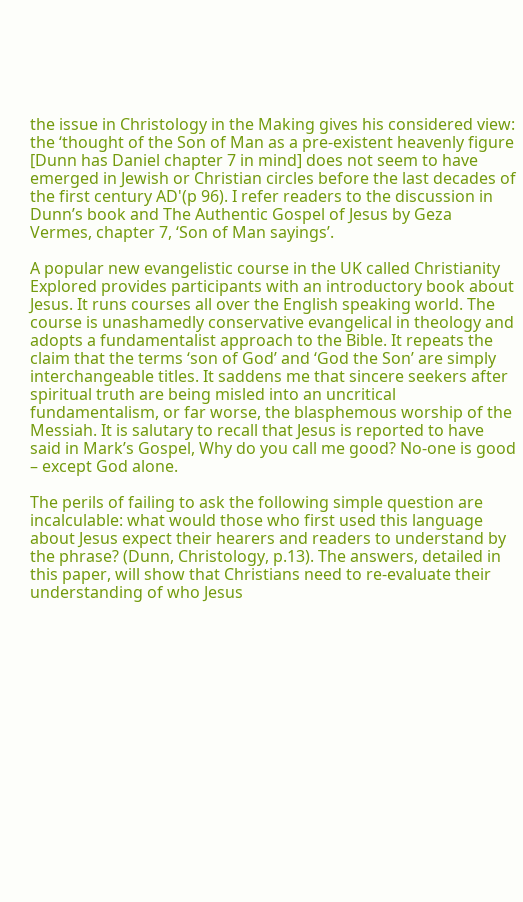the issue in Christology in the Making gives his considered view: the ‘thought of the Son of Man as a pre-existent heavenly figure [Dunn has Daniel chapter 7 in mind] does not seem to have emerged in Jewish or Christian circles before the last decades of the first century AD'(p 96). I refer readers to the discussion in Dunn’s book and The Authentic Gospel of Jesus by Geza Vermes, chapter 7, ‘Son of Man sayings’.

A popular new evangelistic course in the UK called Christianity Explored provides participants with an introductory book about Jesus. It runs courses all over the English speaking world. The course is unashamedly conservative evangelical in theology and adopts a fundamentalist approach to the Bible. It repeats the claim that the terms ‘son of God’ and ‘God the Son’ are simply interchangeable titles. It saddens me that sincere seekers after spiritual truth are being misled into an uncritical fundamentalism, or far worse, the blasphemous worship of the Messiah. It is salutary to recall that Jesus is reported to have said in Mark’s Gospel, Why do you call me good? No-one is good – except God alone.

The perils of failing to ask the following simple question are incalculable: what would those who first used this language about Jesus expect their hearers and readers to understand by the phrase? (Dunn, Christology, p.13). The answers, detailed in this paper, will show that Christians need to re-evaluate their understanding of who Jesus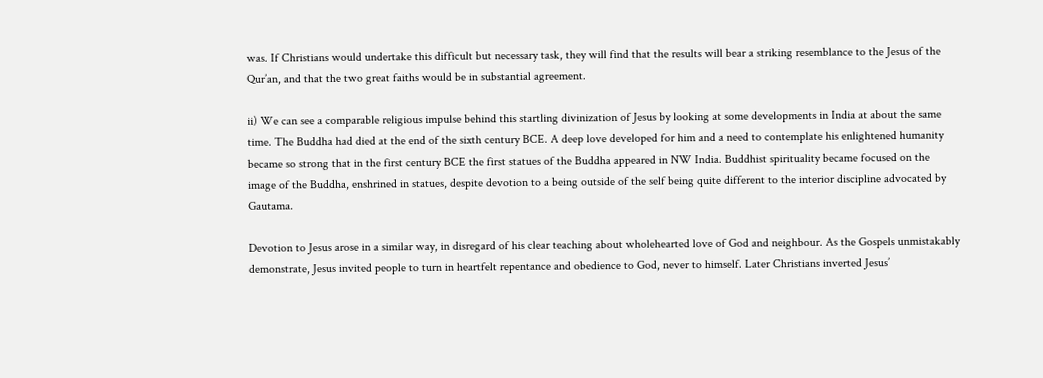was. If Christians would undertake this difficult but necessary task, they will find that the results will bear a striking resemblance to the Jesus of the Qur’an, and that the two great faiths would be in substantial agreement.

ii) We can see a comparable religious impulse behind this startling divinization of Jesus by looking at some developments in India at about the same time. The Buddha had died at the end of the sixth century BCE. A deep love developed for him and a need to contemplate his enlightened humanity became so strong that in the first century BCE the first statues of the Buddha appeared in NW India. Buddhist spirituality became focused on the image of the Buddha, enshrined in statues, despite devotion to a being outside of the self being quite different to the interior discipline advocated by Gautama.

Devotion to Jesus arose in a similar way, in disregard of his clear teaching about wholehearted love of God and neighbour. As the Gospels unmistakably demonstrate, Jesus invited people to turn in heartfelt repentance and obedience to God, never to himself. Later Christians inverted Jesus’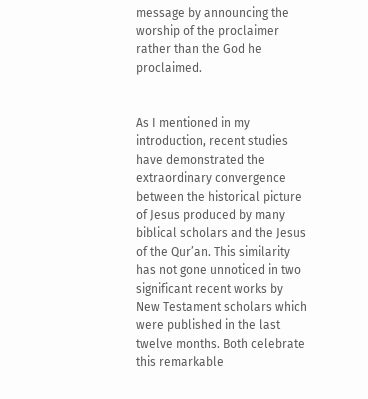message by announcing the worship of the proclaimer rather than the God he proclaimed.


As I mentioned in my introduction, recent studies have demonstrated the extraordinary convergence between the historical picture of Jesus produced by many biblical scholars and the Jesus of the Qur’an. This similarity has not gone unnoticed in two significant recent works by New Testament scholars which were published in the last twelve months. Both celebrate this remarkable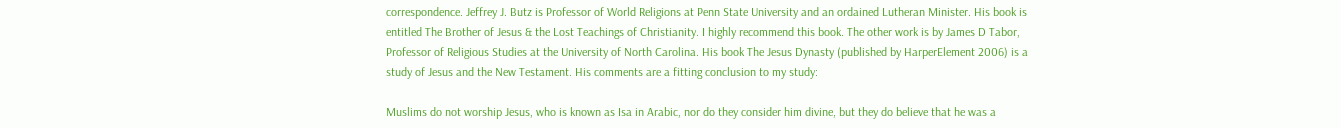correspondence. Jeffrey J. Butz is Professor of World Religions at Penn State University and an ordained Lutheran Minister. His book is entitled The Brother of Jesus & the Lost Teachings of Christianity. I highly recommend this book. The other work is by James D Tabor, Professor of Religious Studies at the University of North Carolina. His book The Jesus Dynasty (published by HarperElement 2006) is a study of Jesus and the New Testament. His comments are a fitting conclusion to my study:

Muslims do not worship Jesus, who is known as Isa in Arabic, nor do they consider him divine, but they do believe that he was a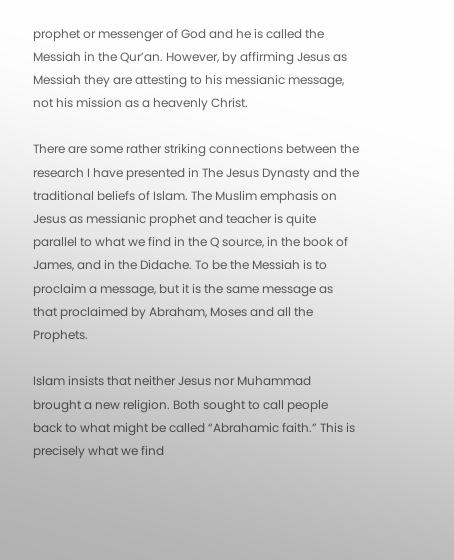prophet or messenger of God and he is called the Messiah in the Qur’an. However, by affirming Jesus as Messiah they are attesting to his messianic message, not his mission as a heavenly Christ.

There are some rather striking connections between the research I have presented in The Jesus Dynasty and the traditional beliefs of Islam. The Muslim emphasis on Jesus as messianic prophet and teacher is quite parallel to what we find in the Q source, in the book of James, and in the Didache. To be the Messiah is to proclaim a message, but it is the same message as that proclaimed by Abraham, Moses and all the Prophets.

Islam insists that neither Jesus nor Muhammad brought a new religion. Both sought to call people back to what might be called “Abrahamic faith.” This is precisely what we find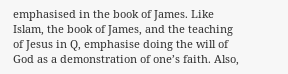emphasised in the book of James. Like Islam, the book of James, and the teaching of Jesus in Q, emphasise doing the will of God as a demonstration of one’s faith. Also,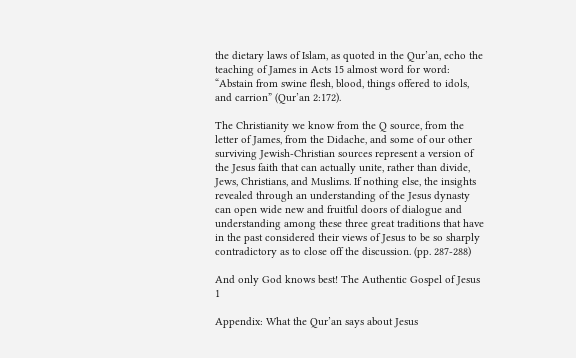the dietary laws of Islam, as quoted in the Qur’an, echo the teaching of James in Acts 15 almost word for word: “Abstain from swine flesh, blood, things offered to idols, and carrion” (Qur’an 2:172).

The Christianity we know from the Q source, from the letter of James, from the Didache, and some of our other surviving Jewish-Christian sources represent a version of the Jesus faith that can actually unite, rather than divide, Jews, Christians, and Muslims. If nothing else, the insights revealed through an understanding of the Jesus dynasty can open wide new and fruitful doors of dialogue and understanding among these three great traditions that have in the past considered their views of Jesus to be so sharply contradictory as to close off the discussion. (pp. 287-288)

And only God knows best! The Authentic Gospel of Jesus 1

Appendix: What the Qur’an says about Jesus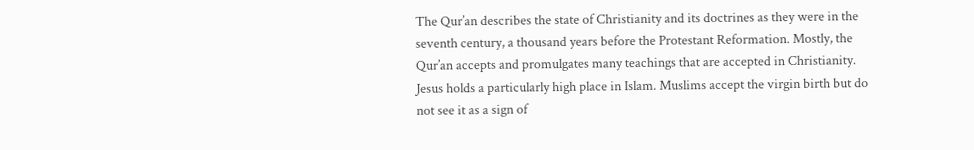The Qur’an describes the state of Christianity and its doctrines as they were in the seventh century, a thousand years before the Protestant Reformation. Mostly, the Qur’an accepts and promulgates many teachings that are accepted in Christianity. Jesus holds a particularly high place in Islam. Muslims accept the virgin birth but do not see it as a sign of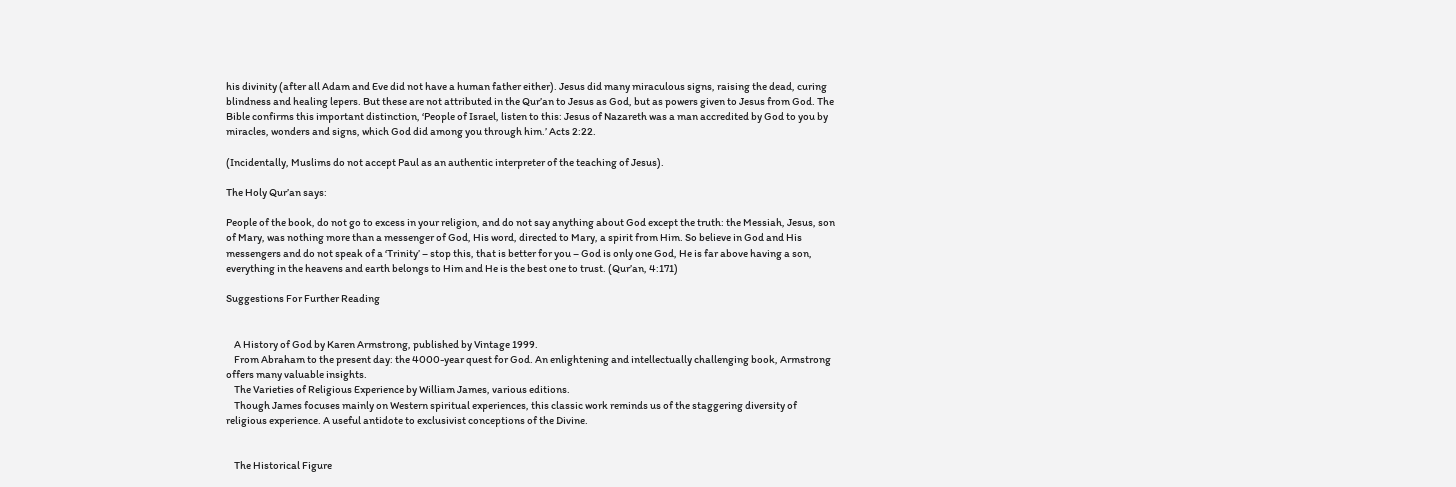his divinity (after all Adam and Eve did not have a human father either). Jesus did many miraculous signs, raising the dead, curing blindness and healing lepers. But these are not attributed in the Qur’an to Jesus as God, but as powers given to Jesus from God. The Bible confirms this important distinction, ‘People of Israel, listen to this: Jesus of Nazareth was a man accredited by God to you by miracles, wonders and signs, which God did among you through him.’ Acts 2:22.

(Incidentally, Muslims do not accept Paul as an authentic interpreter of the teaching of Jesus).

The Holy Qur’an says:

People of the book, do not go to excess in your religion, and do not say anything about God except the truth: the Messiah, Jesus, son of Mary, was nothing more than a messenger of God, His word, directed to Mary, a spirit from Him. So believe in God and His messengers and do not speak of a ‘Trinity’ – stop this, that is better for you – God is only one God, He is far above having a son, everything in the heavens and earth belongs to Him and He is the best one to trust. (Qur’an, 4:171)

Suggestions For Further Reading


    A History of God by Karen Armstrong, published by Vintage 1999.
    From Abraham to the present day: the 4000-year quest for God. An enlightening and intellectually challenging book, Armstrong offers many valuable insights.
    The Varieties of Religious Experience by William James, various editions.
    Though James focuses mainly on Western spiritual experiences, this classic work reminds us of the staggering diversity of religious experience. A useful antidote to exclusivist conceptions of the Divine.


    The Historical Figure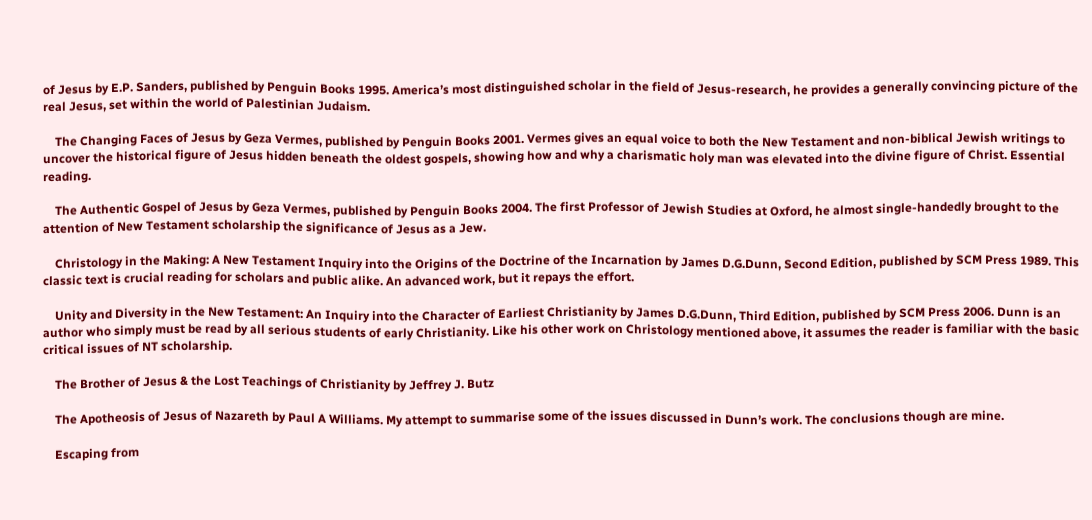of Jesus by E.P. Sanders, published by Penguin Books 1995. America’s most distinguished scholar in the field of Jesus-research, he provides a generally convincing picture of the real Jesus, set within the world of Palestinian Judaism.

    The Changing Faces of Jesus by Geza Vermes, published by Penguin Books 2001. Vermes gives an equal voice to both the New Testament and non-biblical Jewish writings to uncover the historical figure of Jesus hidden beneath the oldest gospels, showing how and why a charismatic holy man was elevated into the divine figure of Christ. Essential reading.

    The Authentic Gospel of Jesus by Geza Vermes, published by Penguin Books 2004. The first Professor of Jewish Studies at Oxford, he almost single-handedly brought to the attention of New Testament scholarship the significance of Jesus as a Jew.

    Christology in the Making: A New Testament Inquiry into the Origins of the Doctrine of the Incarnation by James D.G.Dunn, Second Edition, published by SCM Press 1989. This classic text is crucial reading for scholars and public alike. An advanced work, but it repays the effort.

    Unity and Diversity in the New Testament: An Inquiry into the Character of Earliest Christianity by James D.G.Dunn, Third Edition, published by SCM Press 2006. Dunn is an author who simply must be read by all serious students of early Christianity. Like his other work on Christology mentioned above, it assumes the reader is familiar with the basic critical issues of NT scholarship.

    The Brother of Jesus & the Lost Teachings of Christianity by Jeffrey J. Butz

    The Apotheosis of Jesus of Nazareth by Paul A Williams. My attempt to summarise some of the issues discussed in Dunn’s work. The conclusions though are mine.

    Escaping from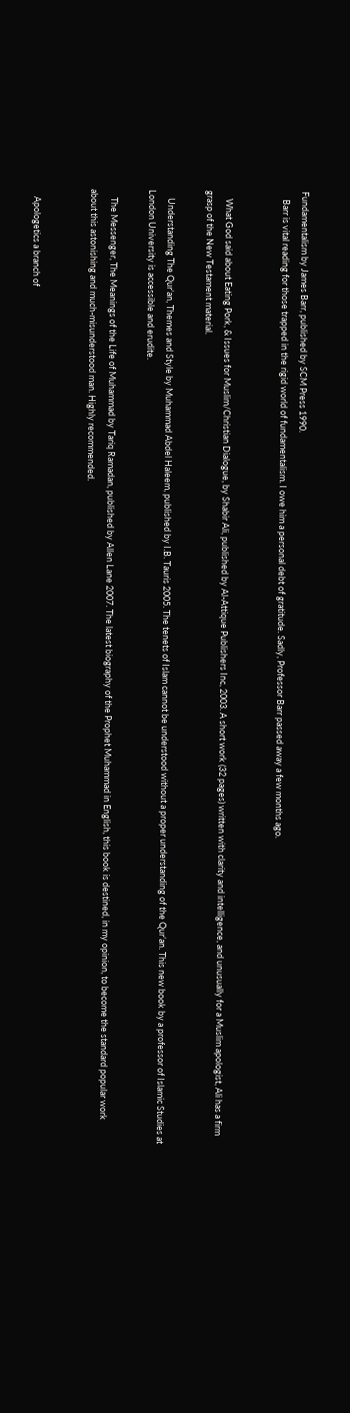Fundamentalism by James Barr, published by SCM Press 1990.
    Barr is vital reading for those trapped in the rigid world of fundamentalism. I owe him a personal debt of gratitude. Sadly, Professor Barr passed away a few months ago.


    What God said about Eating Pork, & Issues for Muslim/Christian Dialogue, by Shabir Ali, published by Al-Attique Publishers Inc, 2003. A short work (32 pages) written with clarity and intelligence, and unusually for a Muslim apologist, Ali has a firm grasp of the New Testament material.

    Understanding The Qur’an, Themes and Style by Muhammad Abdel Haleem, published by I.B. Tauris 2005. The tenets of Islam cannot be understood without a proper understanding of the Qur’an. This new book by a professor of Islamic Studies at London University is accessible and erudite.

    The Messenger, The Meanings of the Life of Muhammad by Tariq Ramadan, published by Allen Lane 2007. The latest biography of the Prophet Muhammad in English, this book is destined, in my opinion, to become the standard popular work about this astonishing and much-misunderstood man. Highly recommended.


    Apologetics a branch of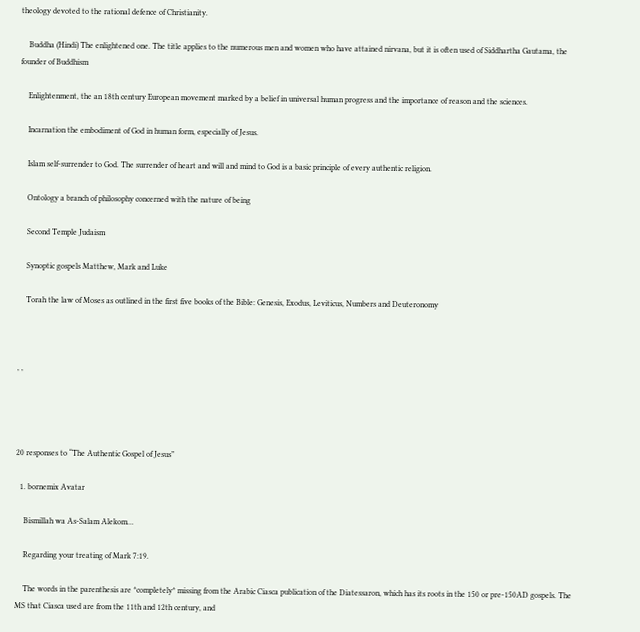theology devoted to the rational defence of Christianity.

    Buddha (Hindi) The enlightened one. The title applies to the numerous men and women who have attained nirvana, but it is often used of Siddhartha Gautama, the founder of Buddhism

    Enlightenment, the an 18th century European movement marked by a belief in universal human progress and the importance of reason and the sciences.

    Incarnation the embodiment of God in human form, especially of Jesus.

    Islam self-surrender to God. The surrender of heart and will and mind to God is a basic principle of every authentic religion.

    Ontology a branch of philosophy concerned with the nature of being

    Second Temple Judaism

    Synoptic gospels Matthew, Mark and Luke

    Torah the law of Moses as outlined in the first five books of the Bible: Genesis, Exodus, Leviticus, Numbers and Deuteronomy



, ,




20 responses to “The Authentic Gospel of Jesus”

  1. bornemix Avatar

    Bismillah wa As-Salam Alekom…

    Regarding your treating of Mark 7:19.

    The words in the parenthesis are *completely* missing from the Arabic Ciasca publication of the Diatessaron, which has its roots in the 150 or pre-150AD gospels. The MS that Ciasca used are from the 11th and 12th century, and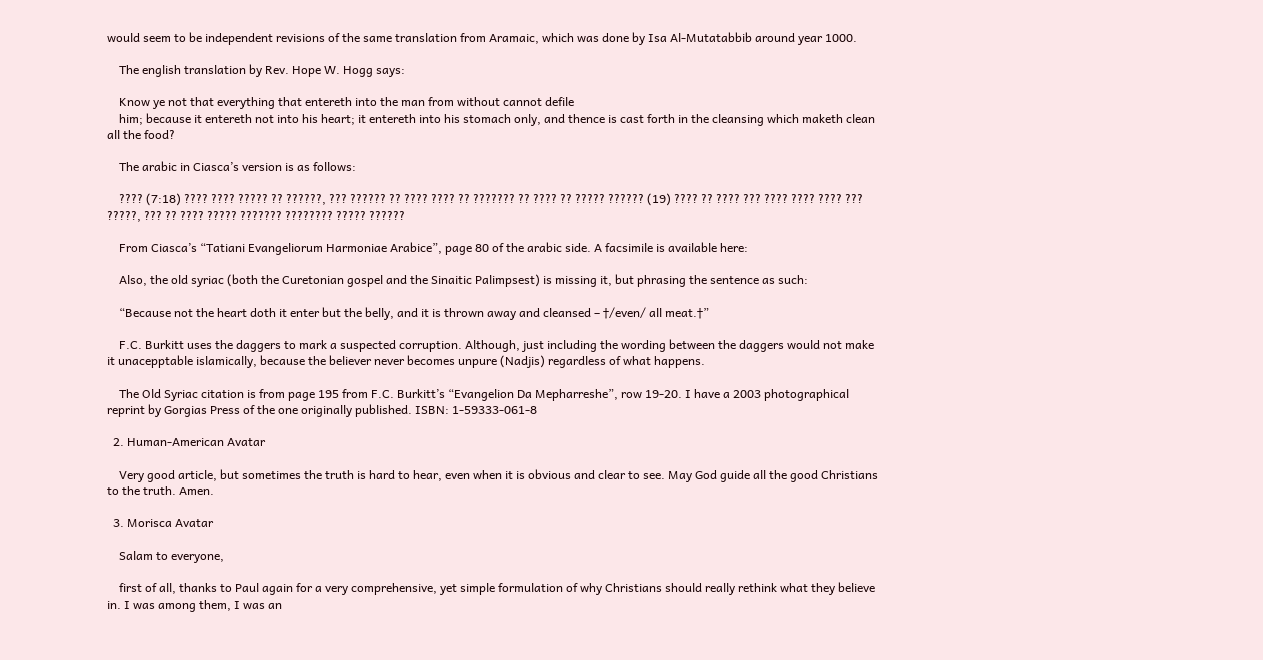would seem to be independent revisions of the same translation from Aramaic, which was done by Isa Al-Mutatabbib around year 1000.

    The english translation by Rev. Hope W. Hogg says:

    Know ye not that everything that entereth into the man from without cannot defile
    him; because it entereth not into his heart; it entereth into his stomach only, and thence is cast forth in the cleansing which maketh clean all the food?

    The arabic in Ciasca’s version is as follows:

    ???? (7:18) ???? ???? ????? ?? ??????, ??? ?????? ?? ???? ???? ?? ??????? ?? ???? ?? ????? ?????? (19) ???? ?? ???? ??? ???? ???? ???? ??? ?????, ??? ?? ???? ????? ??????? ???????? ????? ??????

    From Ciasca’s “Tatiani Evangeliorum Harmoniae Arabice”, page 80 of the arabic side. A facsimile is available here:

    Also, the old syriac (both the Curetonian gospel and the Sinaitic Palimpsest) is missing it, but phrasing the sentence as such:

    “Because not the heart doth it enter but the belly, and it is thrown away and cleansed – †/even/ all meat.†”

    F.C. Burkitt uses the daggers to mark a suspected corruption. Although, just including the wording between the daggers would not make it unacepptable islamically, because the believer never becomes unpure (Nadjis) regardless of what happens.

    The Old Syriac citation is from page 195 from F.C. Burkitt’s “Evangelion Da Mepharreshe”, row 19-20. I have a 2003 photographical reprint by Gorgias Press of the one originally published. ISBN: 1-59333-061-8

  2. Human-American Avatar

    Very good article, but sometimes the truth is hard to hear, even when it is obvious and clear to see. May God guide all the good Christians to the truth. Amen.

  3. Morisca Avatar

    Salam to everyone,

    first of all, thanks to Paul again for a very comprehensive, yet simple formulation of why Christians should really rethink what they believe in. I was among them, I was an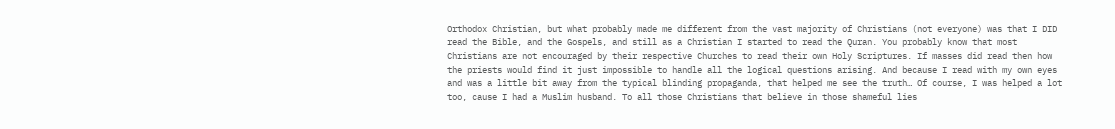Orthodox Christian, but what probably made me different from the vast majority of Christians (not everyone) was that I DID read the Bible, and the Gospels, and still as a Christian I started to read the Quran. You probably know that most Christians are not encouraged by their respective Churches to read their own Holy Scriptures. If masses did read then how the priests would find it just impossible to handle all the logical questions arising. And because I read with my own eyes and was a little bit away from the typical blinding propaganda, that helped me see the truth… Of course, I was helped a lot too, cause I had a Muslim husband. To all those Christians that believe in those shameful lies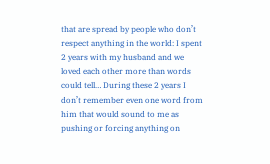that are spread by people who don’t respect anything in the world: I spent 2 years with my husband and we loved each other more than words could tell… During these 2 years I don’t remember even one word from him that would sound to me as pushing or forcing anything on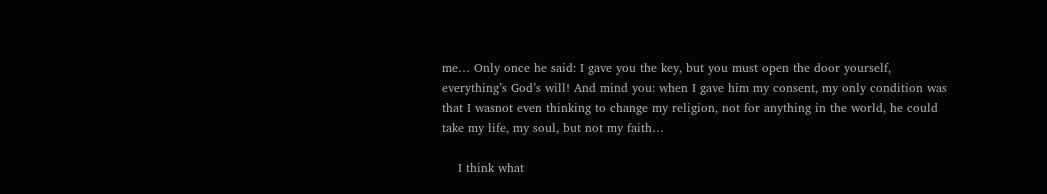me… Only once he said: I gave you the key, but you must open the door yourself, everything’s God’s will! And mind you: when I gave him my consent, my only condition was that I wasnot even thinking to change my religion, not for anything in the world, he could take my life, my soul, but not my faith…

    I think what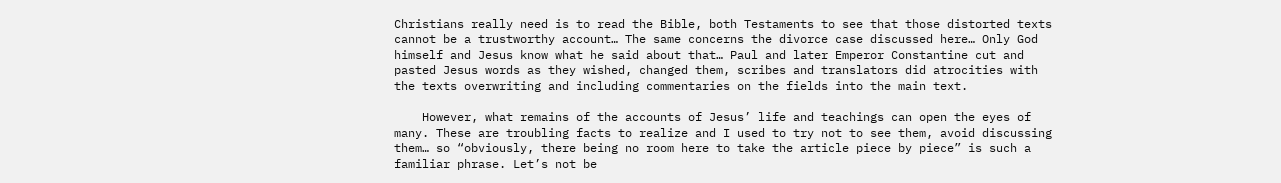Christians really need is to read the Bible, both Testaments to see that those distorted texts cannot be a trustworthy account… The same concerns the divorce case discussed here… Only God himself and Jesus know what he said about that… Paul and later Emperor Constantine cut and pasted Jesus words as they wished, changed them, scribes and translators did atrocities with the texts overwriting and including commentaries on the fields into the main text.

    However, what remains of the accounts of Jesus’ life and teachings can open the eyes of many. These are troubling facts to realize and I used to try not to see them, avoid discussing them… so “obviously, there being no room here to take the article piece by piece” is such a familiar phrase. Let’s not be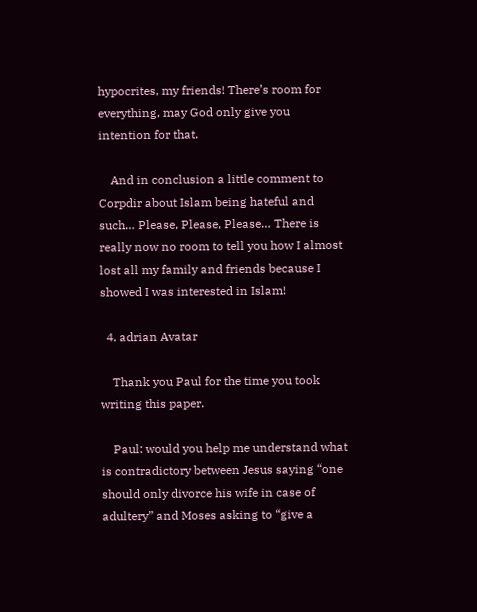hypocrites, my friends! There’s room for everything, may God only give you intention for that.

    And in conclusion a little comment to Corpdir about Islam being hateful and such… Please, Please, Please… There is really now no room to tell you how I almost lost all my family and friends because I showed I was interested in Islam!

  4. adrian Avatar

    Thank you Paul for the time you took writing this paper.

    Paul: would you help me understand what is contradictory between Jesus saying “one should only divorce his wife in case of adultery” and Moses asking to “give a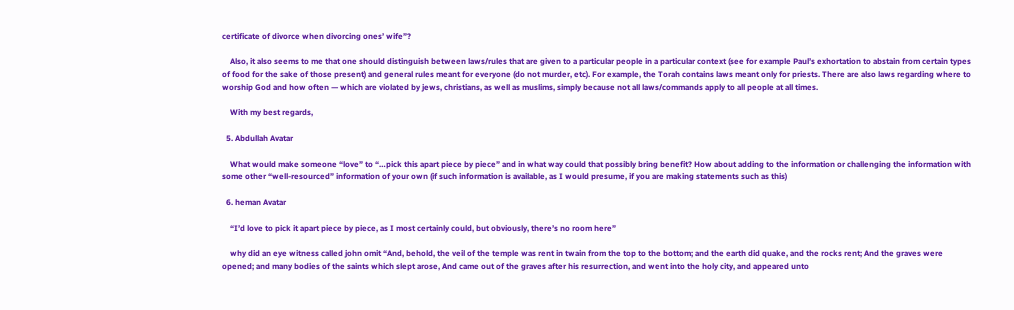certificate of divorce when divorcing ones’ wife”?

    Also, it also seems to me that one should distinguish between laws/rules that are given to a particular people in a particular context (see for example Paul’s exhortation to abstain from certain types of food for the sake of those present) and general rules meant for everyone (do not murder, etc). For example, the Torah contains laws meant only for priests. There are also laws regarding where to worship God and how often — which are violated by jews, christians, as well as muslims, simply because not all laws/commands apply to all people at all times.

    With my best regards,

  5. Abdullah Avatar

    What would make someone “love” to “…pick this apart piece by piece” and in what way could that possibly bring benefit? How about adding to the information or challenging the information with some other “well-resourced” information of your own (if such information is available, as I would presume, if you are making statements such as this)

  6. heman Avatar

    “I’d love to pick it apart piece by piece, as I most certainly could, but obviously, there’s no room here”

    why did an eye witness called john omit “And, behold, the veil of the temple was rent in twain from the top to the bottom; and the earth did quake, and the rocks rent; And the graves were opened; and many bodies of the saints which slept arose, And came out of the graves after his resurrection, and went into the holy city, and appeared unto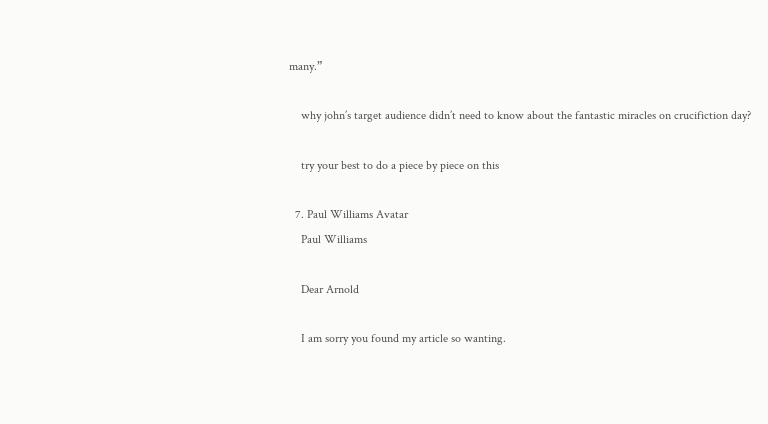many.”

    why john’s target audience didn’t need to know about the fantastic miracles on crucifiction day?

    try your best to do a piece by piece on this

  7. Paul Williams Avatar
    Paul Williams

    Dear Arnold

    I am sorry you found my article so wanting.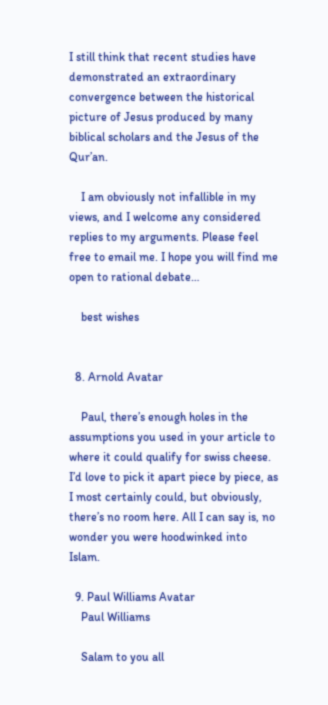I still think that recent studies have demonstrated an extraordinary convergence between the historical picture of Jesus produced by many biblical scholars and the Jesus of the Qur’an.

    I am obviously not infallible in my views, and I welcome any considered replies to my arguments. Please feel free to email me. I hope you will find me open to rational debate…

    best wishes


  8. Arnold Avatar

    Paul, there’s enough holes in the assumptions you used in your article to where it could qualify for swiss cheese. I’d love to pick it apart piece by piece, as I most certainly could, but obviously, there’s no room here. All I can say is, no wonder you were hoodwinked into Islam.

  9. Paul Williams Avatar
    Paul Williams

    Salam to you all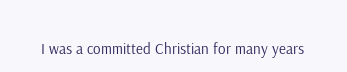I was a committed Christian for many years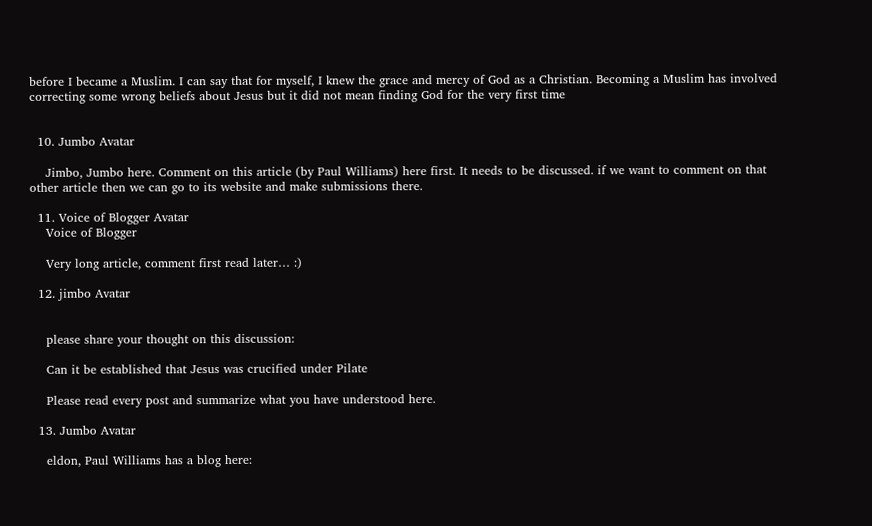before I became a Muslim. I can say that for myself, I knew the grace and mercy of God as a Christian. Becoming a Muslim has involved correcting some wrong beliefs about Jesus but it did not mean finding God for the very first time


  10. Jumbo Avatar

    Jimbo, Jumbo here. Comment on this article (by Paul Williams) here first. It needs to be discussed. if we want to comment on that other article then we can go to its website and make submissions there.

  11. Voice of Blogger Avatar
    Voice of Blogger

    Very long article, comment first read later… :)

  12. jimbo Avatar


    please share your thought on this discussion:

    Can it be established that Jesus was crucified under Pilate

    Please read every post and summarize what you have understood here.

  13. Jumbo Avatar

    eldon, Paul Williams has a blog here: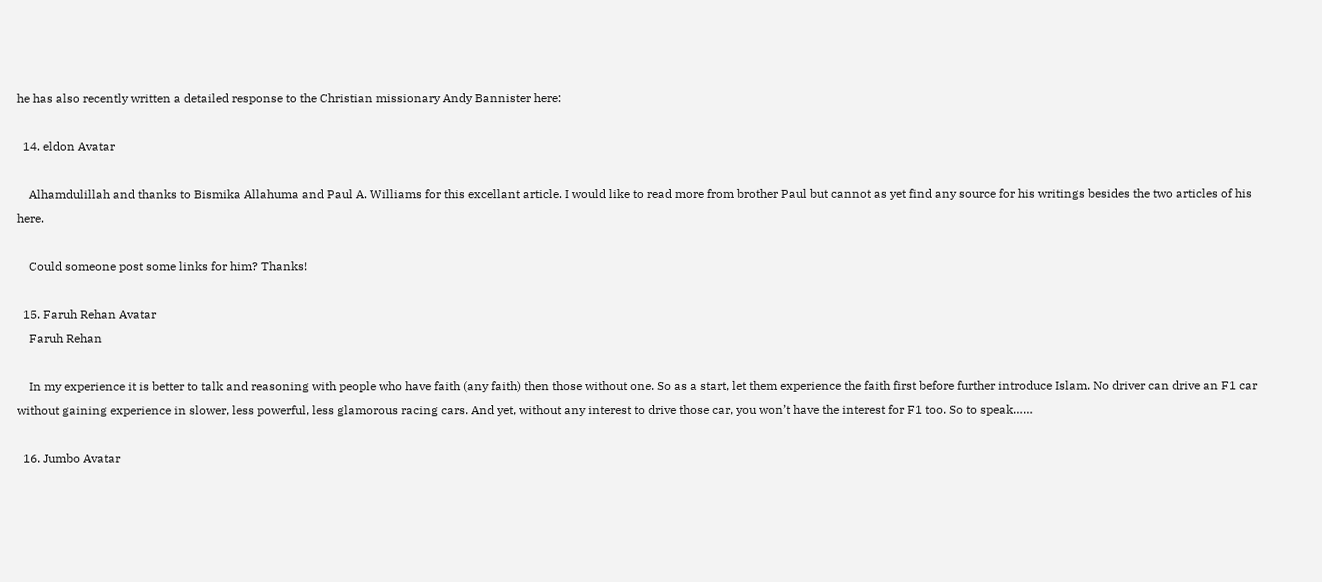he has also recently written a detailed response to the Christian missionary Andy Bannister here:

  14. eldon Avatar

    Alhamdulillah and thanks to Bismika Allahuma and Paul A. Williams for this excellant article. I would like to read more from brother Paul but cannot as yet find any source for his writings besides the two articles of his here.

    Could someone post some links for him? Thanks!

  15. Faruh Rehan Avatar
    Faruh Rehan

    In my experience it is better to talk and reasoning with people who have faith (any faith) then those without one. So as a start, let them experience the faith first before further introduce Islam. No driver can drive an F1 car without gaining experience in slower, less powerful, less glamorous racing cars. And yet, without any interest to drive those car, you won’t have the interest for F1 too. So to speak……

  16. Jumbo Avatar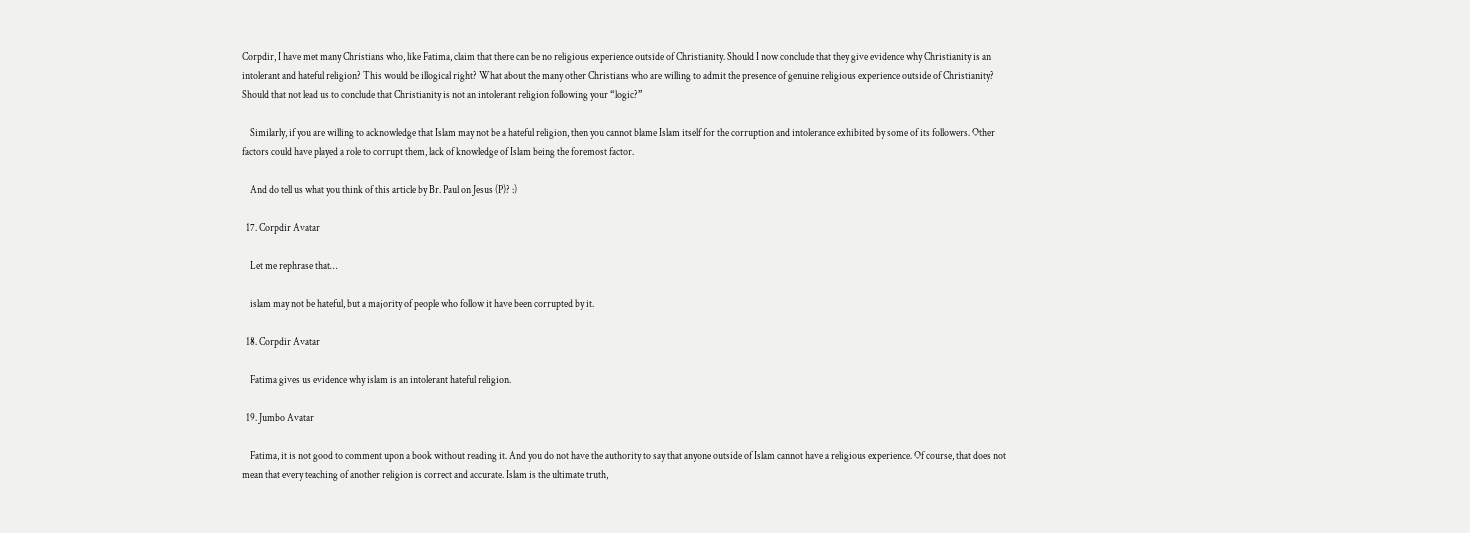Corpdir, I have met many Christians who, like Fatima, claim that there can be no religious experience outside of Christianity. Should I now conclude that they give evidence why Christianity is an intolerant and hateful religion? This would be illogical right? What about the many other Christians who are willing to admit the presence of genuine religious experience outside of Christianity? Should that not lead us to conclude that Christianity is not an intolerant religion following your “logic?”

    Similarly, if you are willing to acknowledge that Islam may not be a hateful religion, then you cannot blame Islam itself for the corruption and intolerance exhibited by some of its followers. Other factors could have played a role to corrupt them, lack of knowledge of Islam being the foremost factor.

    And do tell us what you think of this article by Br. Paul on Jesus (P)? :)

  17. Corpdir Avatar

    Let me rephrase that…

    islam may not be hateful, but a majority of people who follow it have been corrupted by it.

  18. Corpdir Avatar

    Fatima gives us evidence why islam is an intolerant hateful religion.

  19. Jumbo Avatar

    Fatima, it is not good to comment upon a book without reading it. And you do not have the authority to say that anyone outside of Islam cannot have a religious experience. Of course, that does not mean that every teaching of another religion is correct and accurate. Islam is the ultimate truth,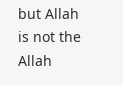but Allah is not the Allah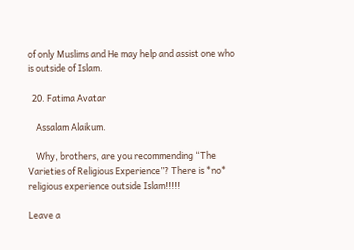of only Muslims and He may help and assist one who is outside of Islam.

  20. Fatima Avatar

    Assalam Alaikum.

    Why, brothers, are you recommending “The Varieties of Religious Experience”? There is *no* religious experience outside Islam!!!!!

Leave a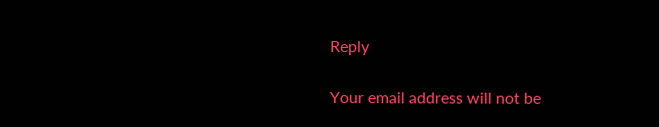Reply

Your email address will not be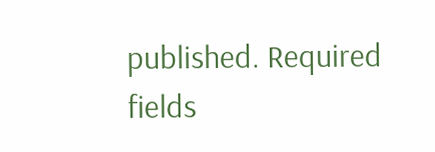published. Required fields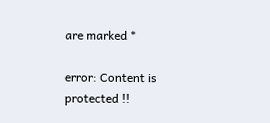are marked *

error: Content is protected !!